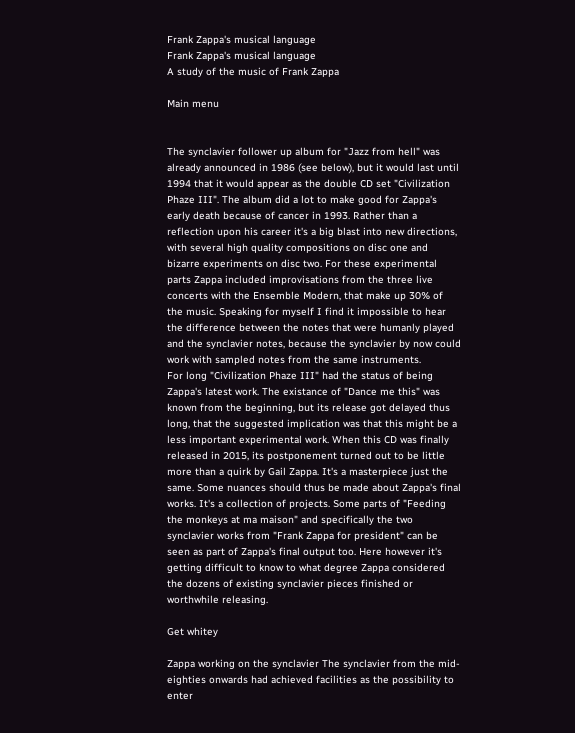Frank Zappa's musical language
Frank Zappa's musical language
A study of the music of Frank Zappa

Main menu


The synclavier follower up album for "Jazz from hell" was already announced in 1986 (see below), but it would last until 1994 that it would appear as the double CD set "Civilization Phaze III". The album did a lot to make good for Zappa's early death because of cancer in 1993. Rather than a reflection upon his career it's a big blast into new directions, with several high quality compositions on disc one and bizarre experiments on disc two. For these experimental parts Zappa included improvisations from the three live concerts with the Ensemble Modern, that make up 30% of the music. Speaking for myself I find it impossible to hear the difference between the notes that were humanly played and the synclavier notes, because the synclavier by now could work with sampled notes from the same instruments.
For long "Civilization Phaze III" had the status of being Zappa's latest work. The existance of "Dance me this" was known from the beginning, but its release got delayed thus long, that the suggested implication was that this might be a less important experimental work. When this CD was finally released in 2015, its postponement turned out to be little more than a quirk by Gail Zappa. It's a masterpiece just the same. Some nuances should thus be made about Zappa's final works. It's a collection of projects. Some parts of "Feeding the monkeys at ma maison" and specifically the two synclavier works from "Frank Zappa for president" can be seen as part of Zappa's final output too. Here however it's getting difficult to know to what degree Zappa considered the dozens of existing synclavier pieces finished or worthwhile releasing.

Get whitey

Zappa working on the synclavier The synclavier from the mid-eighties onwards had achieved facilities as the possibility to enter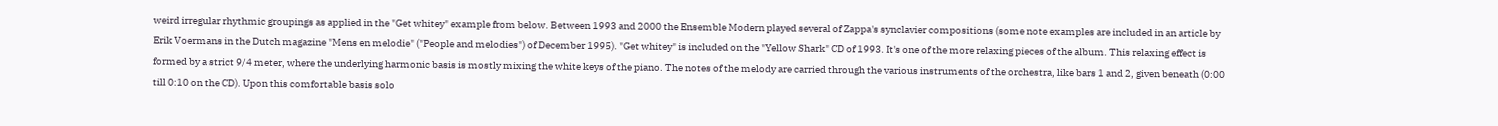weird irregular rhythmic groupings as applied in the "Get whitey" example from below. Between 1993 and 2000 the Ensemble Modern played several of Zappa's synclavier compositions (some note examples are included in an article by Erik Voermans in the Dutch magazine "Mens en melodie" ("People and melodies") of December 1995). "Get whitey" is included on the "Yellow Shark" CD of 1993. It's one of the more relaxing pieces of the album. This relaxing effect is formed by a strict 9/4 meter, where the underlying harmonic basis is mostly mixing the white keys of the piano. The notes of the melody are carried through the various instruments of the orchestra, like bars 1 and 2, given beneath (0:00 till 0:10 on the CD). Upon this comfortable basis solo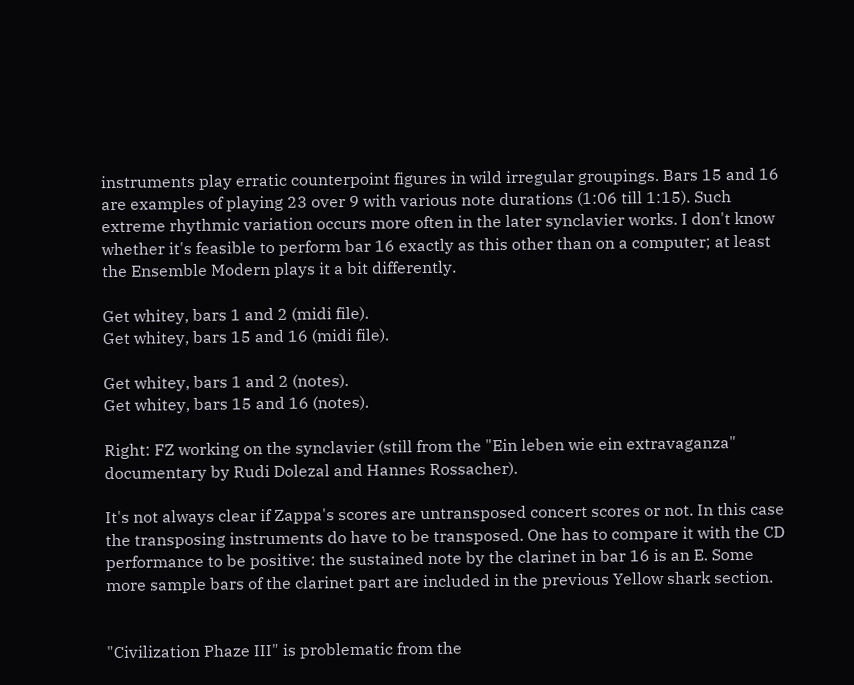instruments play erratic counterpoint figures in wild irregular groupings. Bars 15 and 16 are examples of playing 23 over 9 with various note durations (1:06 till 1:15). Such extreme rhythmic variation occurs more often in the later synclavier works. I don't know whether it's feasible to perform bar 16 exactly as this other than on a computer; at least the Ensemble Modern plays it a bit differently.

Get whitey, bars 1 and 2 (midi file).
Get whitey, bars 15 and 16 (midi file).

Get whitey, bars 1 and 2 (notes).
Get whitey, bars 15 and 16 (notes).

Right: FZ working on the synclavier (still from the "Ein leben wie ein extravaganza" documentary by Rudi Dolezal and Hannes Rossacher).

It's not always clear if Zappa's scores are untransposed concert scores or not. In this case the transposing instruments do have to be transposed. One has to compare it with the CD performance to be positive: the sustained note by the clarinet in bar 16 is an E. Some more sample bars of the clarinet part are included in the previous Yellow shark section.


"Civilization Phaze III" is problematic from the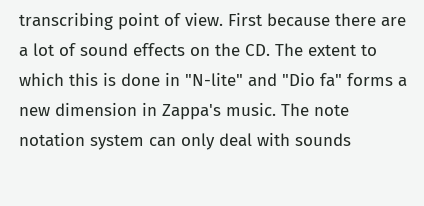transcribing point of view. First because there are a lot of sound effects on the CD. The extent to which this is done in "N-lite" and "Dio fa" forms a new dimension in Zappa's music. The note notation system can only deal with sounds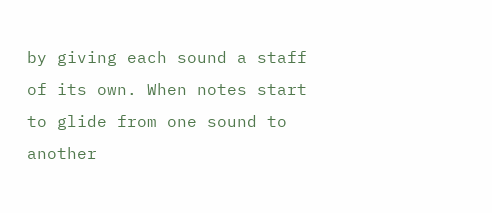by giving each sound a staff of its own. When notes start to glide from one sound to another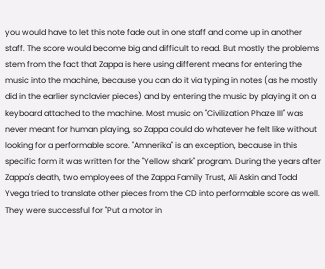you would have to let this note fade out in one staff and come up in another staff. The score would become big and difficult to read. But mostly the problems stem from the fact that Zappa is here using different means for entering the music into the machine, because you can do it via typing in notes (as he mostly did in the earlier synclavier pieces) and by entering the music by playing it on a keyboard attached to the machine. Most music on "Civilization Phaze III" was never meant for human playing, so Zappa could do whatever he felt like without looking for a performable score. "Amnerika" is an exception, because in this specific form it was written for the "Yellow shark" program. During the years after Zappa's death, two employees of the Zappa Family Trust, Ali Askin and Todd Yvega tried to translate other pieces from the CD into performable score as well. They were successful for "Put a motor in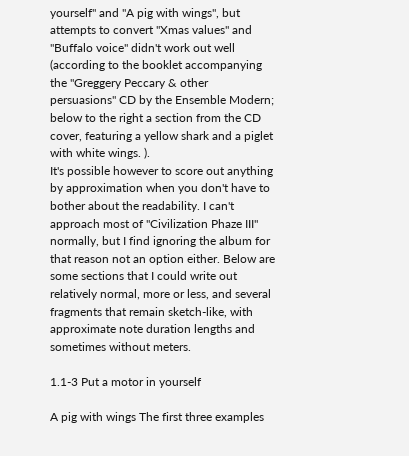yourself" and "A pig with wings", but attempts to convert "Xmas values" and "Buffalo voice" didn't work out well (according to the booklet accompanying the "Greggery Peccary & other persuasions" CD by the Ensemble Modern; below to the right a section from the CD cover, featuring a yellow shark and a piglet with white wings. ).
It's possible however to score out anything by approximation when you don't have to bother about the readability. I can't approach most of "Civilization Phaze III" normally, but I find ignoring the album for that reason not an option either. Below are some sections that I could write out relatively normal, more or less, and several fragments that remain sketch-like, with approximate note duration lengths and sometimes without meters.

1.1-3 Put a motor in yourself

A pig with wings The first three examples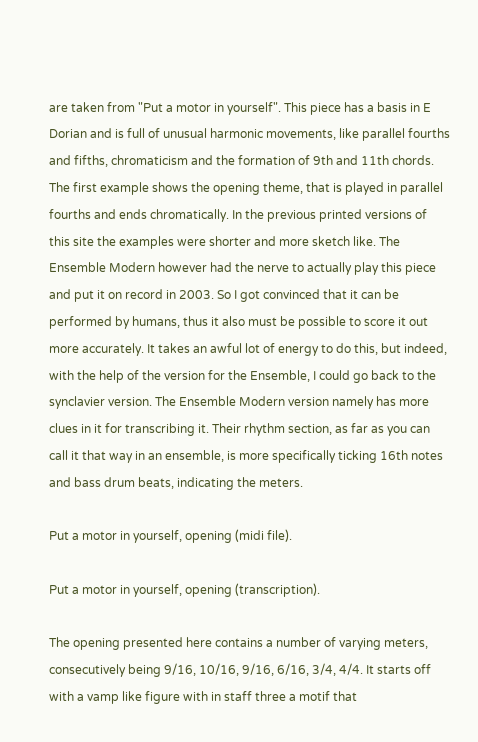are taken from "Put a motor in yourself". This piece has a basis in E Dorian and is full of unusual harmonic movements, like parallel fourths and fifths, chromaticism and the formation of 9th and 11th chords. The first example shows the opening theme, that is played in parallel fourths and ends chromatically. In the previous printed versions of this site the examples were shorter and more sketch like. The Ensemble Modern however had the nerve to actually play this piece and put it on record in 2003. So I got convinced that it can be performed by humans, thus it also must be possible to score it out more accurately. It takes an awful lot of energy to do this, but indeed, with the help of the version for the Ensemble, I could go back to the synclavier version. The Ensemble Modern version namely has more clues in it for transcribing it. Their rhythm section, as far as you can call it that way in an ensemble, is more specifically ticking 16th notes and bass drum beats, indicating the meters.

Put a motor in yourself, opening (midi file).

Put a motor in yourself, opening (transcription).

The opening presented here contains a number of varying meters, consecutively being 9/16, 10/16, 9/16, 6/16, 3/4, 4/4. It starts off with a vamp like figure with in staff three a motif that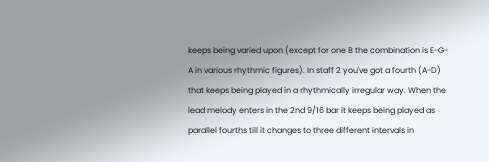keeps being varied upon (except for one B the combination is E-G-A in various rhythmic figures). In staff 2 you've got a fourth (A-D) that keeps being played in a rhythmically irregular way. When the lead melody enters in the 2nd 9/16 bar it keeps being played as parallel fourths till it changes to three different intervals in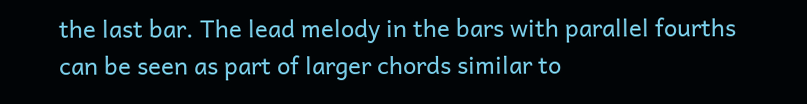the last bar. The lead melody in the bars with parallel fourths can be seen as part of larger chords similar to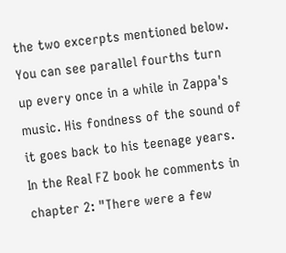the two excerpts mentioned below. You can see parallel fourths turn up every once in a while in Zappa's music. His fondness of the sound of it goes back to his teenage years. In the Real FZ book he comments in chapter 2: "There were a few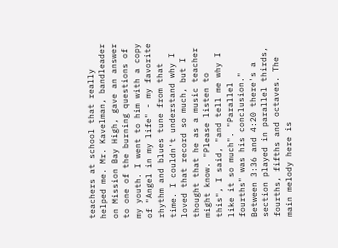teachers at school that really helped me. Mr. Kavelman, bandleader on Mission Bay High, gave an answer to one of the burning questions of my youth. I went to him with a copy of "Angel in my life" - my favorite rhythm and blues tune from that time. I couldn't understand why I loved that record so much, but I thought that he as a music teacher might know. "Please listen to this", I said, "and tell me why I like it so much". "Parallel fourths" was his conclusion."
Between 3:36 and 4:20 there's a section played in parallel thirds, fourths, fifths and octaves. The main melody here is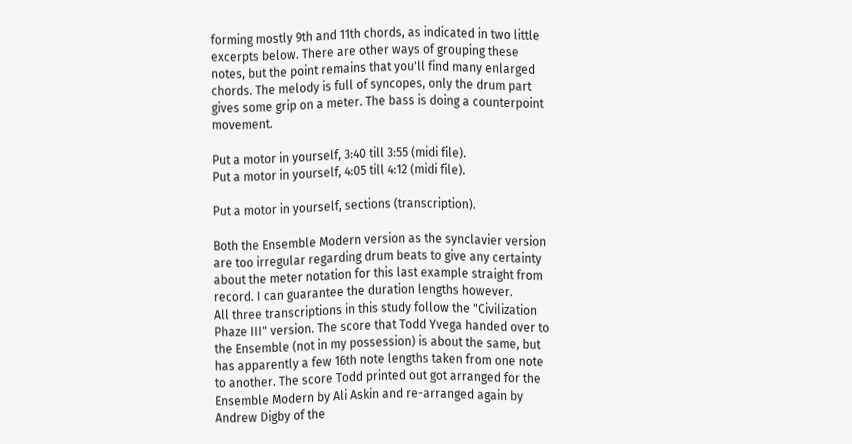forming mostly 9th and 11th chords, as indicated in two little excerpts below. There are other ways of grouping these notes, but the point remains that you'll find many enlarged chords. The melody is full of syncopes, only the drum part gives some grip on a meter. The bass is doing a counterpoint movement.

Put a motor in yourself, 3:40 till 3:55 (midi file).
Put a motor in yourself, 4:05 till 4:12 (midi file).

Put a motor in yourself, sections (transcription).

Both the Ensemble Modern version as the synclavier version are too irregular regarding drum beats to give any certainty about the meter notation for this last example straight from record. I can guarantee the duration lengths however.
All three transcriptions in this study follow the "Civilization Phaze III" version. The score that Todd Yvega handed over to the Ensemble (not in my possession) is about the same, but has apparently a few 16th note lengths taken from one note to another. The score Todd printed out got arranged for the Ensemble Modern by Ali Askin and re-arranged again by Andrew Digby of the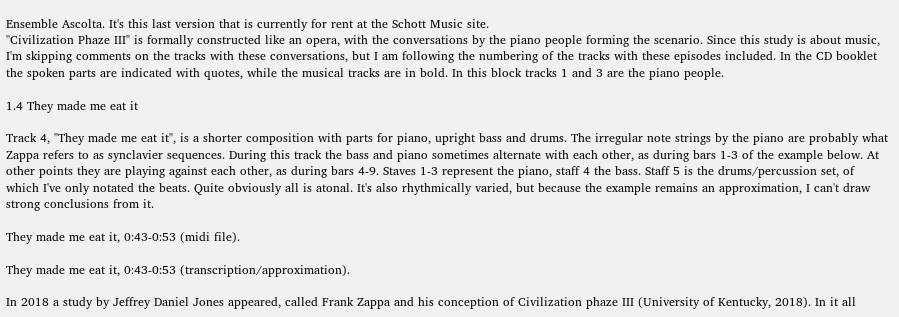Ensemble Ascolta. It's this last version that is currently for rent at the Schott Music site.
"Civilization Phaze III" is formally constructed like an opera, with the conversations by the piano people forming the scenario. Since this study is about music, I'm skipping comments on the tracks with these conversations, but I am following the numbering of the tracks with these episodes included. In the CD booklet the spoken parts are indicated with quotes, while the musical tracks are in bold. In this block tracks 1 and 3 are the piano people.

1.4 They made me eat it

Track 4, "They made me eat it", is a shorter composition with parts for piano, upright bass and drums. The irregular note strings by the piano are probably what Zappa refers to as synclavier sequences. During this track the bass and piano sometimes alternate with each other, as during bars 1-3 of the example below. At other points they are playing against each other, as during bars 4-9. Staves 1-3 represent the piano, staff 4 the bass. Staff 5 is the drums/percussion set, of which I've only notated the beats. Quite obviously all is atonal. It's also rhythmically varied, but because the example remains an approximation, I can't draw strong conclusions from it.

They made me eat it, 0:43-0:53 (midi file).

They made me eat it, 0:43-0:53 (transcription/approximation).

In 2018 a study by Jeffrey Daniel Jones appeared, called Frank Zappa and his conception of Civilization phaze III (University of Kentucky, 2018). In it all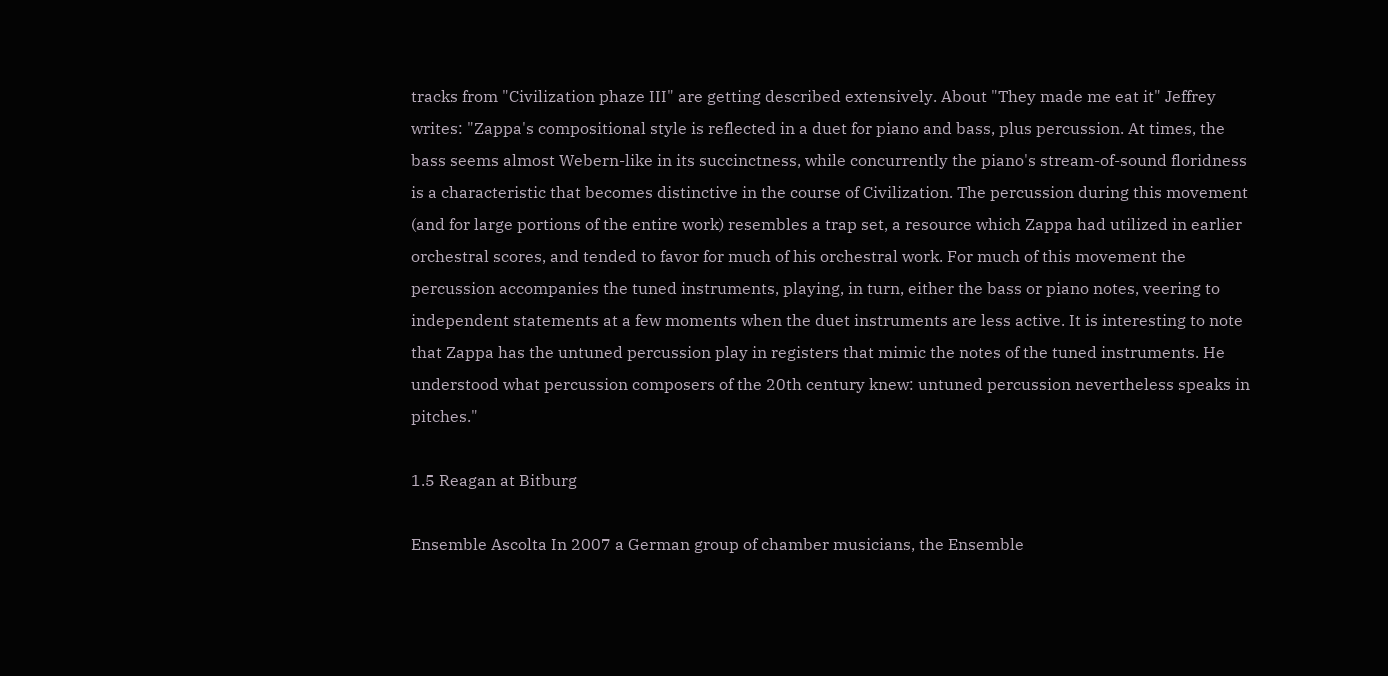tracks from "Civilization phaze III" are getting described extensively. About "They made me eat it" Jeffrey writes: "Zappa's compositional style is reflected in a duet for piano and bass, plus percussion. At times, the bass seems almost Webern-like in its succinctness, while concurrently the piano's stream-of-sound floridness is a characteristic that becomes distinctive in the course of Civilization. The percussion during this movement (and for large portions of the entire work) resembles a trap set, a resource which Zappa had utilized in earlier orchestral scores, and tended to favor for much of his orchestral work. For much of this movement the percussion accompanies the tuned instruments, playing, in turn, either the bass or piano notes, veering to independent statements at a few moments when the duet instruments are less active. It is interesting to note that Zappa has the untuned percussion play in registers that mimic the notes of the tuned instruments. He understood what percussion composers of the 20th century knew: untuned percussion nevertheless speaks in pitches."

1.5 Reagan at Bitburg

Ensemble Ascolta In 2007 a German group of chamber musicians, the Ensemble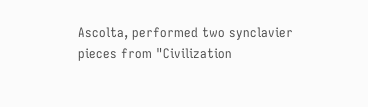Ascolta, performed two synclavier pieces from "Civilization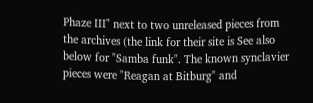Phaze III" next to two unreleased pieces from the archives (the link for their site is See also below for "Samba funk". The known synclavier pieces were "Reagan at Bitburg" and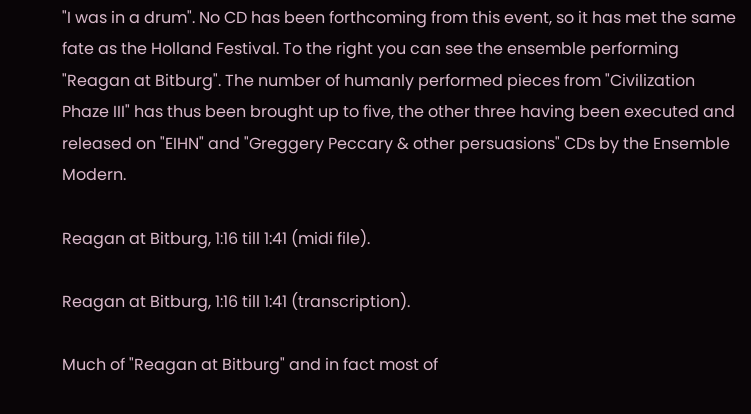"I was in a drum". No CD has been forthcoming from this event, so it has met the same fate as the Holland Festival. To the right you can see the ensemble performing "Reagan at Bitburg". The number of humanly performed pieces from "Civilization Phaze III" has thus been brought up to five, the other three having been executed and released on "EIHN" and "Greggery Peccary & other persuasions" CDs by the Ensemble Modern.

Reagan at Bitburg, 1:16 till 1:41 (midi file).

Reagan at Bitburg, 1:16 till 1:41 (transcription).

Much of "Reagan at Bitburg" and in fact most of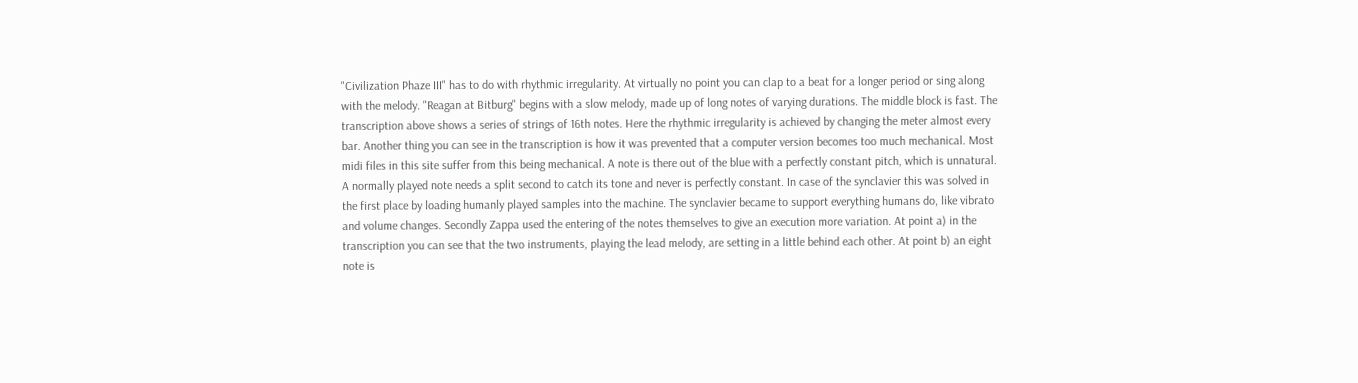"Civilization Phaze III" has to do with rhythmic irregularity. At virtually no point you can clap to a beat for a longer period or sing along with the melody. "Reagan at Bitburg" begins with a slow melody, made up of long notes of varying durations. The middle block is fast. The transcription above shows a series of strings of 16th notes. Here the rhythmic irregularity is achieved by changing the meter almost every bar. Another thing you can see in the transcription is how it was prevented that a computer version becomes too much mechanical. Most midi files in this site suffer from this being mechanical. A note is there out of the blue with a perfectly constant pitch, which is unnatural. A normally played note needs a split second to catch its tone and never is perfectly constant. In case of the synclavier this was solved in the first place by loading humanly played samples into the machine. The synclavier became to support everything humans do, like vibrato and volume changes. Secondly Zappa used the entering of the notes themselves to give an execution more variation. At point a) in the transcription you can see that the two instruments, playing the lead melody, are setting in a little behind each other. At point b) an eight note is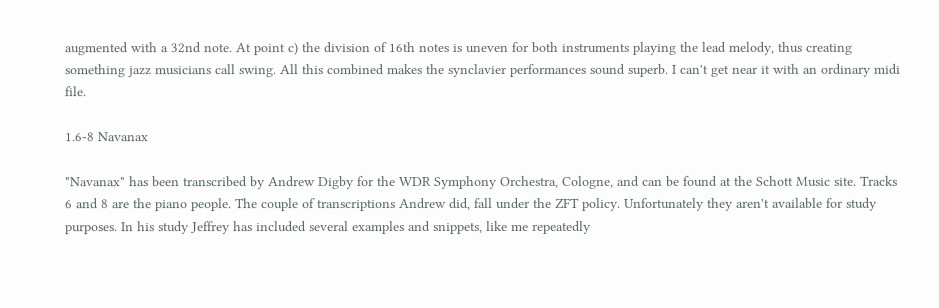augmented with a 32nd note. At point c) the division of 16th notes is uneven for both instruments playing the lead melody, thus creating something jazz musicians call swing. All this combined makes the synclavier performances sound superb. I can't get near it with an ordinary midi file.

1.6-8 Navanax

"Navanax" has been transcribed by Andrew Digby for the WDR Symphony Orchestra, Cologne, and can be found at the Schott Music site. Tracks 6 and 8 are the piano people. The couple of transcriptions Andrew did, fall under the ZFT policy. Unfortunately they aren't available for study purposes. In his study Jeffrey has included several examples and snippets, like me repeatedly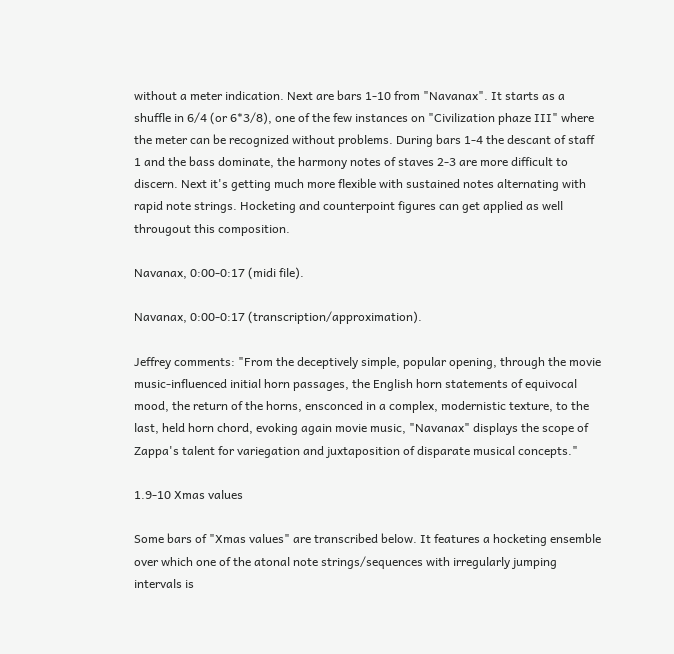without a meter indication. Next are bars 1-10 from "Navanax". It starts as a shuffle in 6/4 (or 6*3/8), one of the few instances on "Civilization phaze III" where the meter can be recognized without problems. During bars 1-4 the descant of staff 1 and the bass dominate, the harmony notes of staves 2-3 are more difficult to discern. Next it's getting much more flexible with sustained notes alternating with rapid note strings. Hocketing and counterpoint figures can get applied as well througout this composition.

Navanax, 0:00-0:17 (midi file).

Navanax, 0:00-0:17 (transcription/approximation).

Jeffrey comments: "From the deceptively simple, popular opening, through the movie music-influenced initial horn passages, the English horn statements of equivocal mood, the return of the horns, ensconced in a complex, modernistic texture, to the last, held horn chord, evoking again movie music, "Navanax" displays the scope of Zappa's talent for variegation and juxtaposition of disparate musical concepts."

1.9-10 Xmas values

Some bars of "Xmas values" are transcribed below. It features a hocketing ensemble over which one of the atonal note strings/sequences with irregularly jumping intervals is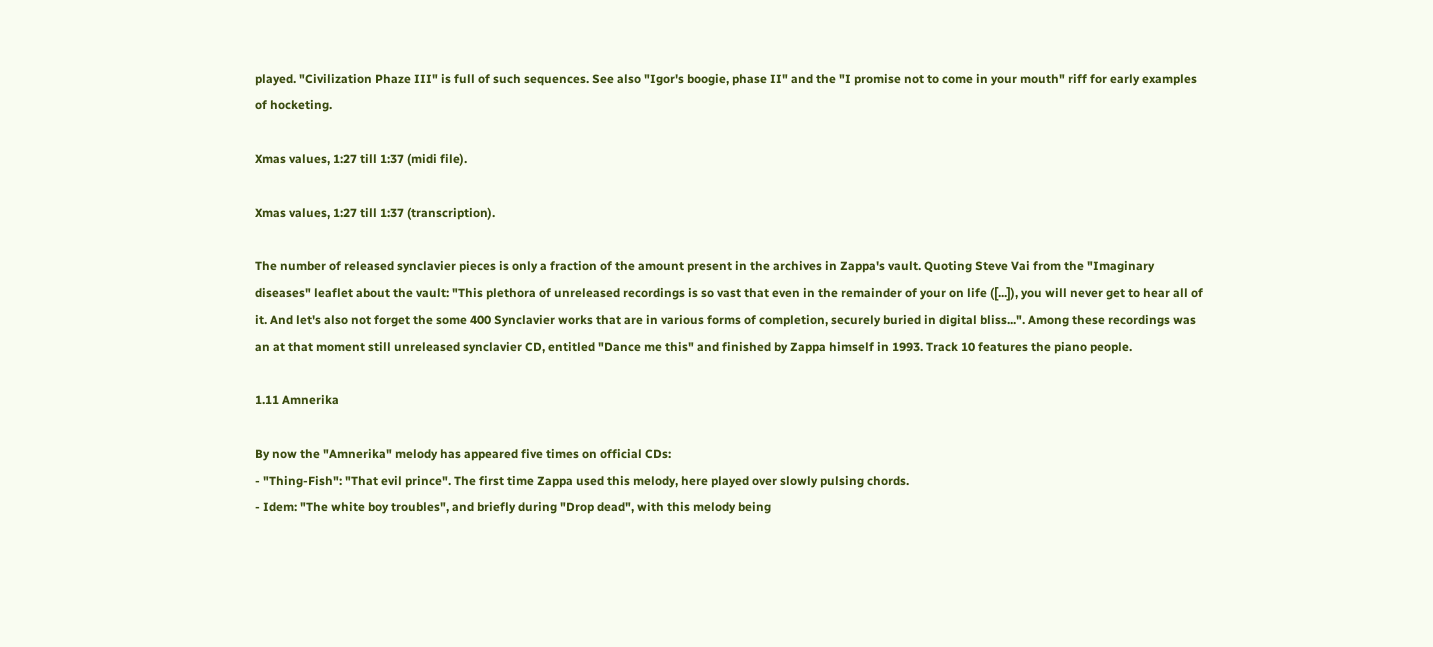played. "Civilization Phaze III" is full of such sequences. See also "Igor's boogie, phase II" and the "I promise not to come in your mouth" riff for early examples of hocketing.

Xmas values, 1:27 till 1:37 (midi file).

Xmas values, 1:27 till 1:37 (transcription).

The number of released synclavier pieces is only a fraction of the amount present in the archives in Zappa's vault. Quoting Steve Vai from the "Imaginary diseases" leaflet about the vault: "This plethora of unreleased recordings is so vast that even in the remainder of your on life ([...]), you will never get to hear all of it. And let's also not forget the some 400 Synclavier works that are in various forms of completion, securely buried in digital bliss...". Among these recordings was an at that moment still unreleased synclavier CD, entitled "Dance me this" and finished by Zappa himself in 1993. Track 10 features the piano people.

1.11 Amnerika

By now the "Amnerika" melody has appeared five times on official CDs:
- "Thing-Fish": "That evil prince". The first time Zappa used this melody, here played over slowly pulsing chords.
- Idem: "The white boy troubles", and briefly during "Drop dead", with this melody being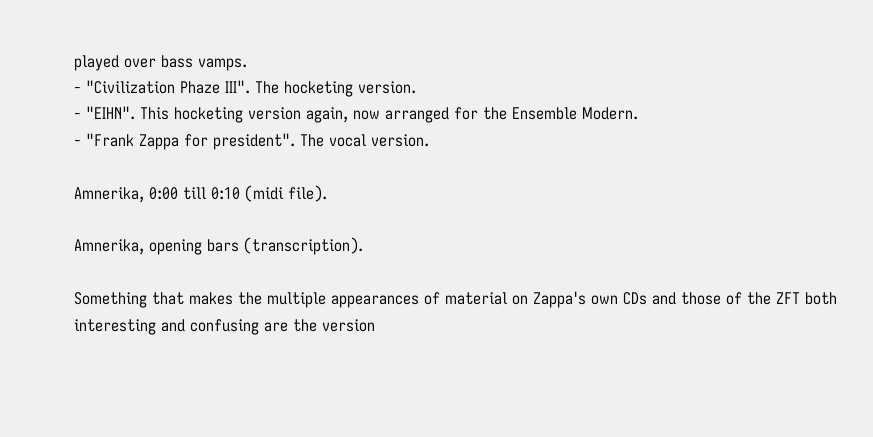played over bass vamps.
- "Civilization Phaze III". The hocketing version.
- "EIHN". This hocketing version again, now arranged for the Ensemble Modern.
- "Frank Zappa for president". The vocal version.

Amnerika, 0:00 till 0:10 (midi file).

Amnerika, opening bars (transcription).

Something that makes the multiple appearances of material on Zappa's own CDs and those of the ZFT both interesting and confusing are the version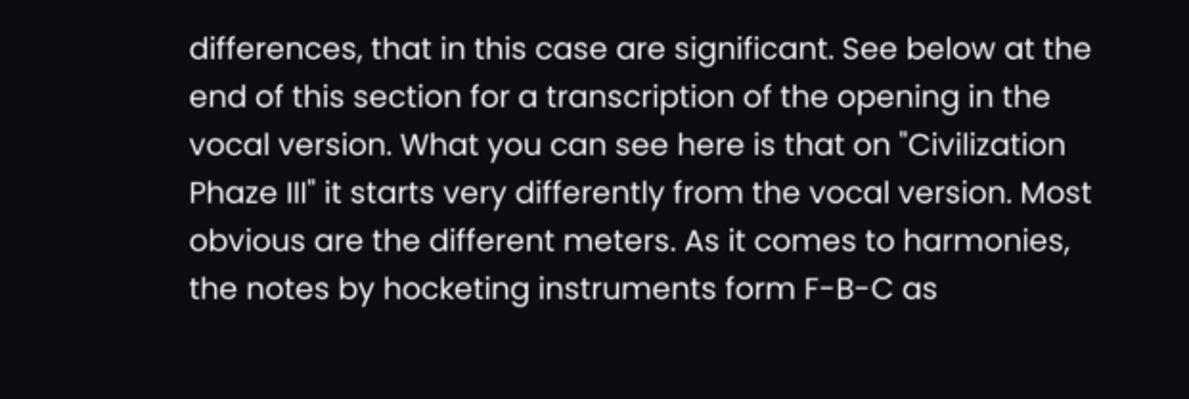differences, that in this case are significant. See below at the end of this section for a transcription of the opening in the vocal version. What you can see here is that on "Civilization Phaze III" it starts very differently from the vocal version. Most obvious are the different meters. As it comes to harmonies, the notes by hocketing instruments form F-B-C as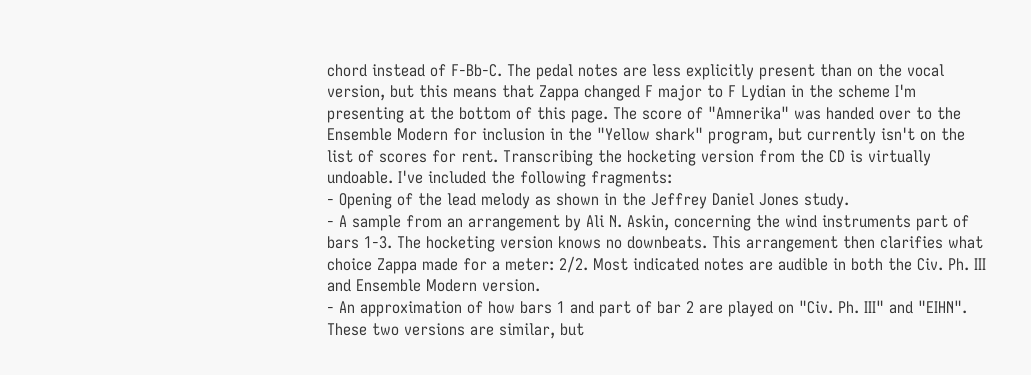chord instead of F-Bb-C. The pedal notes are less explicitly present than on the vocal version, but this means that Zappa changed F major to F Lydian in the scheme I'm presenting at the bottom of this page. The score of "Amnerika" was handed over to the Ensemble Modern for inclusion in the "Yellow shark" program, but currently isn't on the list of scores for rent. Transcribing the hocketing version from the CD is virtually undoable. I've included the following fragments:
- Opening of the lead melody as shown in the Jeffrey Daniel Jones study.
- A sample from an arrangement by Ali N. Askin, concerning the wind instruments part of bars 1-3. The hocketing version knows no downbeats. This arrangement then clarifies what choice Zappa made for a meter: 2/2. Most indicated notes are audible in both the Civ. Ph. III and Ensemble Modern version.
- An approximation of how bars 1 and part of bar 2 are played on "Civ. Ph. III" and "EIHN". These two versions are similar, but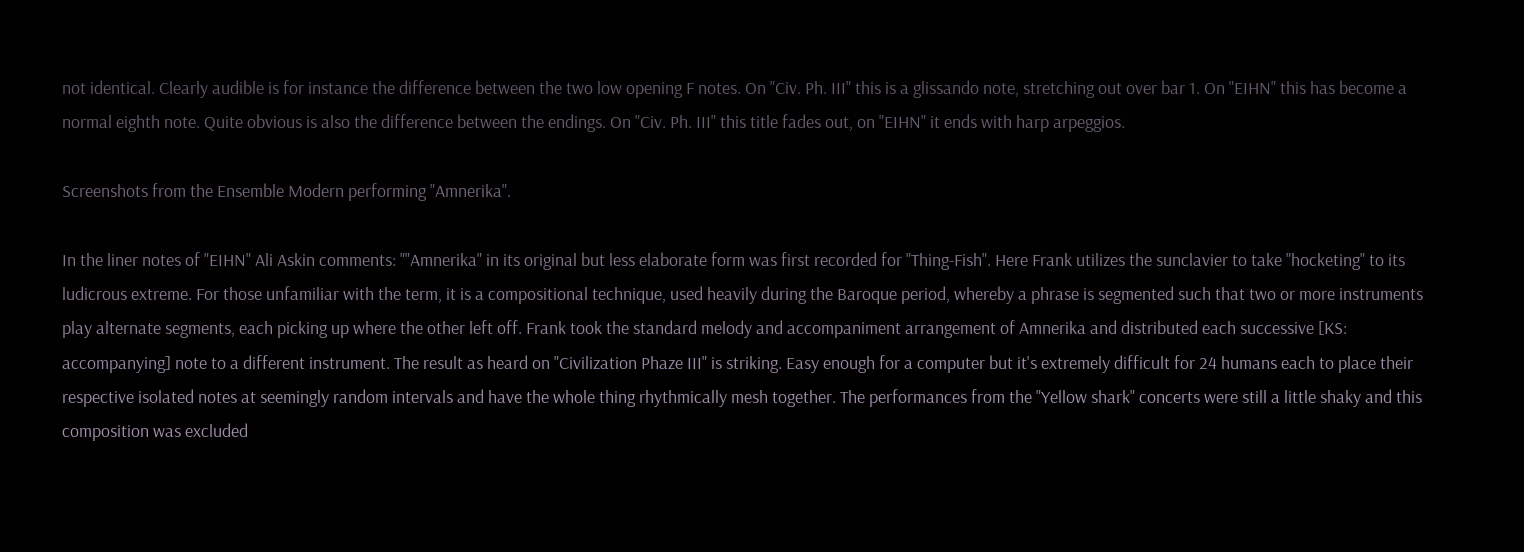not identical. Clearly audible is for instance the difference between the two low opening F notes. On "Civ. Ph. III" this is a glissando note, stretching out over bar 1. On "EIHN" this has become a normal eighth note. Quite obvious is also the difference between the endings. On "Civ. Ph. III" this title fades out, on "EIHN" it ends with harp arpeggios.

Screenshots from the Ensemble Modern performing "Amnerika".

In the liner notes of "EIHN" Ali Askin comments: ""Amnerika" in its original but less elaborate form was first recorded for "Thing-Fish". Here Frank utilizes the sunclavier to take "hocketing" to its ludicrous extreme. For those unfamiliar with the term, it is a compositional technique, used heavily during the Baroque period, whereby a phrase is segmented such that two or more instruments play alternate segments, each picking up where the other left off. Frank took the standard melody and accompaniment arrangement of Amnerika and distributed each successive [KS: accompanying] note to a different instrument. The result as heard on "Civilization Phaze III" is striking. Easy enough for a computer but it's extremely difficult for 24 humans each to place their respective isolated notes at seemingly random intervals and have the whole thing rhythmically mesh together. The performances from the "Yellow shark" concerts were still a little shaky and this composition was excluded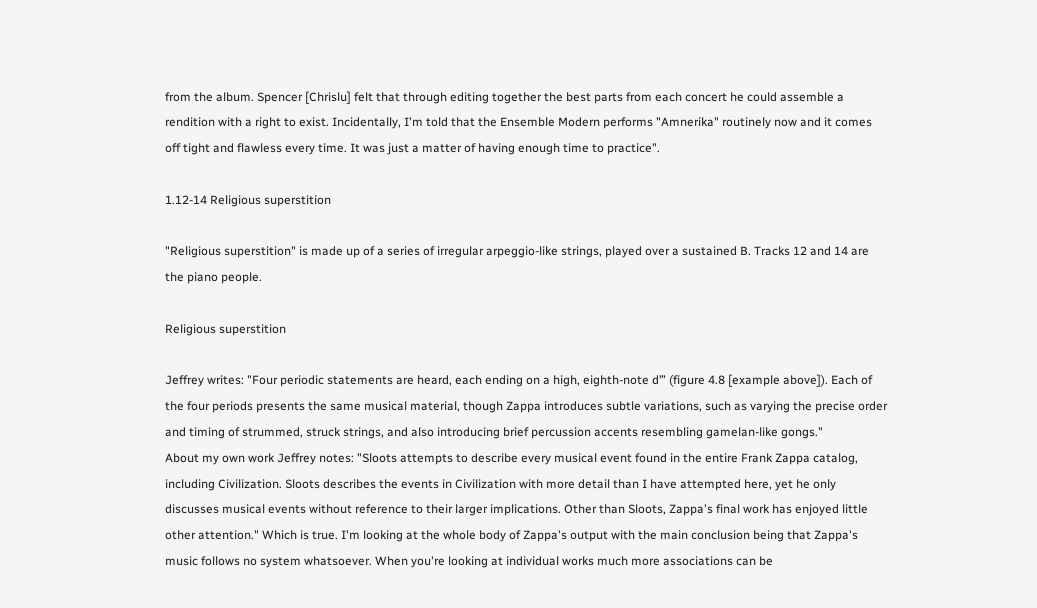from the album. Spencer [Chrislu] felt that through editing together the best parts from each concert he could assemble a rendition with a right to exist. Incidentally, I'm told that the Ensemble Modern performs "Amnerika" routinely now and it comes off tight and flawless every time. It was just a matter of having enough time to practice".

1.12-14 Religious superstition

"Religious superstition" is made up of a series of irregular arpeggio-like strings, played over a sustained B. Tracks 12 and 14 are the piano people.

Religious superstition

Jeffrey writes: "Four periodic statements are heard, each ending on a high, eighth-note d’” (figure 4.8 [example above]). Each of the four periods presents the same musical material, though Zappa introduces subtle variations, such as varying the precise order and timing of strummed, struck strings, and also introducing brief percussion accents resembling gamelan-like gongs."
About my own work Jeffrey notes: "Sloots attempts to describe every musical event found in the entire Frank Zappa catalog, including Civilization. Sloots describes the events in Civilization with more detail than I have attempted here, yet he only discusses musical events without reference to their larger implications. Other than Sloots, Zappa's final work has enjoyed little other attention." Which is true. I'm looking at the whole body of Zappa's output with the main conclusion being that Zappa's music follows no system whatsoever. When you're looking at individual works much more associations can be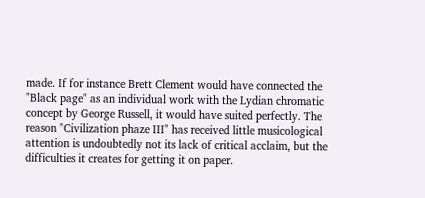made. If for instance Brett Clement would have connected the "Black page" as an individual work with the Lydian chromatic concept by George Russell, it would have suited perfectly. The reason "Civilization phaze III" has received little musicological attention is undoubtedly not its lack of critical acclaim, but the difficulties it creates for getting it on paper.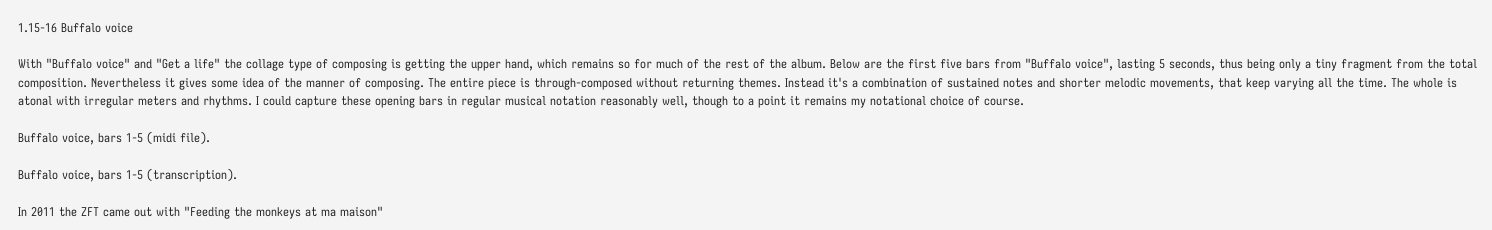1.15-16 Buffalo voice

With "Buffalo voice" and "Get a life" the collage type of composing is getting the upper hand, which remains so for much of the rest of the album. Below are the first five bars from "Buffalo voice", lasting 5 seconds, thus being only a tiny fragment from the total composition. Nevertheless it gives some idea of the manner of composing. The entire piece is through-composed without returning themes. Instead it's a combination of sustained notes and shorter melodic movements, that keep varying all the time. The whole is atonal with irregular meters and rhythms. I could capture these opening bars in regular musical notation reasonably well, though to a point it remains my notational choice of course.

Buffalo voice, bars 1-5 (midi file).

Buffalo voice, bars 1-5 (transcription).

In 2011 the ZFT came out with "Feeding the monkeys at ma maison"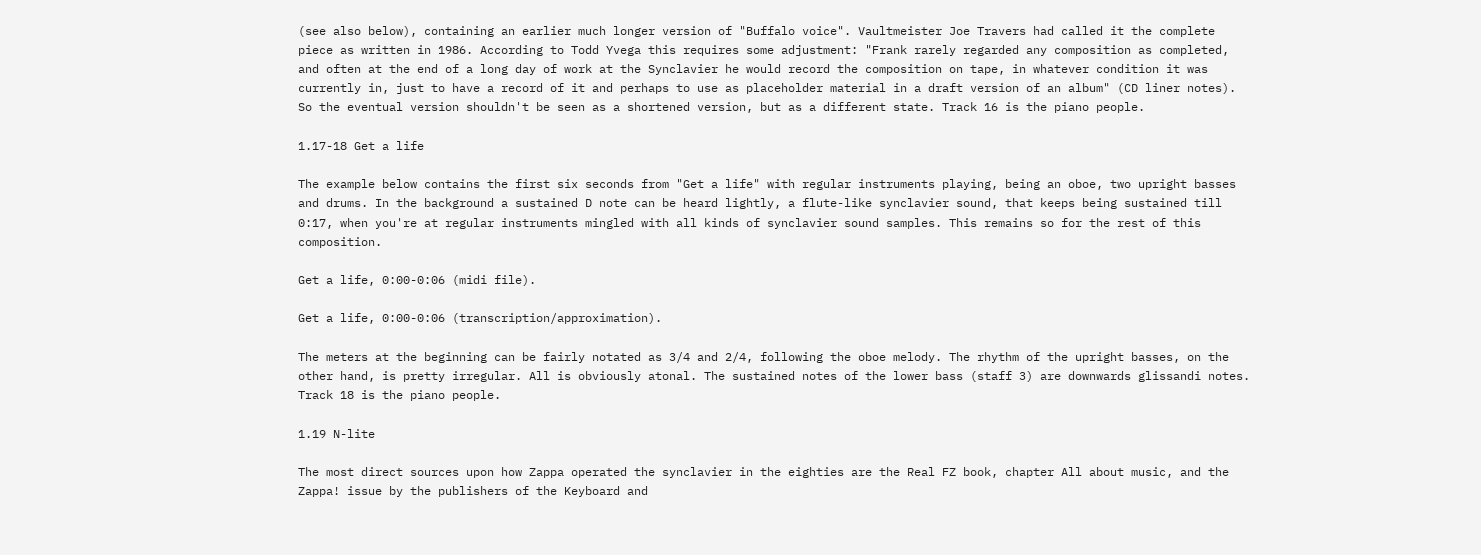(see also below), containing an earlier much longer version of "Buffalo voice". Vaultmeister Joe Travers had called it the complete piece as written in 1986. According to Todd Yvega this requires some adjustment: "Frank rarely regarded any composition as completed, and often at the end of a long day of work at the Synclavier he would record the composition on tape, in whatever condition it was currently in, just to have a record of it and perhaps to use as placeholder material in a draft version of an album" (CD liner notes). So the eventual version shouldn't be seen as a shortened version, but as a different state. Track 16 is the piano people.

1.17-18 Get a life

The example below contains the first six seconds from "Get a life" with regular instruments playing, being an oboe, two upright basses and drums. In the background a sustained D note can be heard lightly, a flute-like synclavier sound, that keeps being sustained till 0:17, when you're at regular instruments mingled with all kinds of synclavier sound samples. This remains so for the rest of this composition.

Get a life, 0:00-0:06 (midi file).

Get a life, 0:00-0:06 (transcription/approximation).

The meters at the beginning can be fairly notated as 3/4 and 2/4, following the oboe melody. The rhythm of the upright basses, on the other hand, is pretty irregular. All is obviously atonal. The sustained notes of the lower bass (staff 3) are downwards glissandi notes. Track 18 is the piano people.

1.19 N-lite

The most direct sources upon how Zappa operated the synclavier in the eighties are the Real FZ book, chapter All about music, and the Zappa! issue by the publishers of the Keyboard and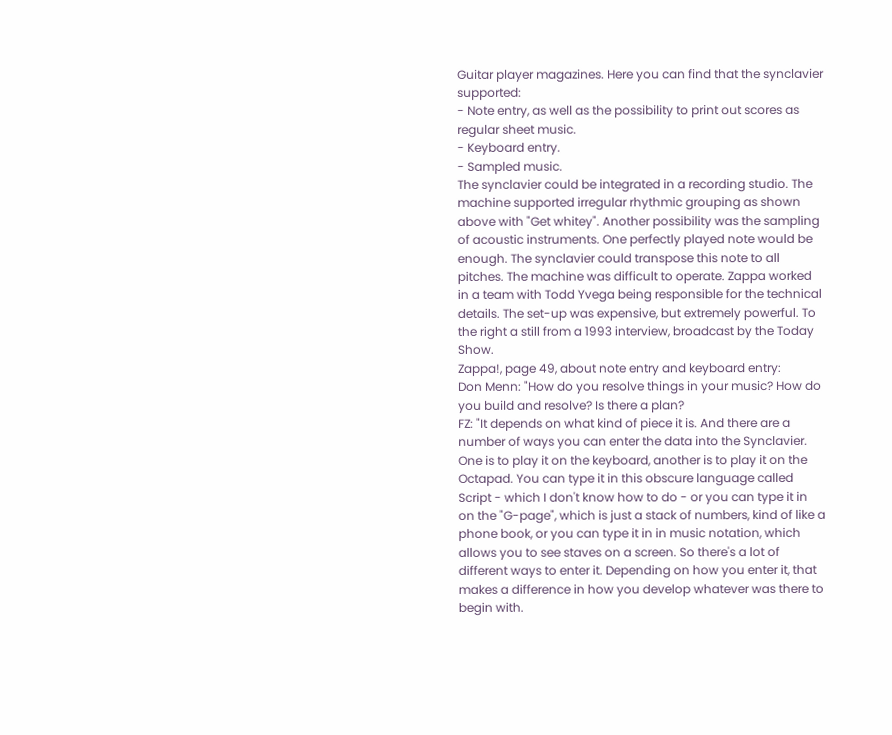Guitar player magazines. Here you can find that the synclavier supported:
- Note entry, as well as the possibility to print out scores as regular sheet music.
- Keyboard entry.
- Sampled music.
The synclavier could be integrated in a recording studio. The machine supported irregular rhythmic grouping as shown above with "Get whitey". Another possibility was the sampling of acoustic instruments. One perfectly played note would be enough. The synclavier could transpose this note to all pitches. The machine was difficult to operate. Zappa worked in a team with Todd Yvega being responsible for the technical details. The set-up was expensive, but extremely powerful. To the right a still from a 1993 interview, broadcast by the Today Show.
Zappa!, page 49, about note entry and keyboard entry:
Don Menn: "How do you resolve things in your music? How do you build and resolve? Is there a plan?
FZ: "It depends on what kind of piece it is. And there are a number of ways you can enter the data into the Synclavier. One is to play it on the keyboard, another is to play it on the Octapad. You can type it in this obscure language called Script - which I don't know how to do - or you can type it in on the "G-page", which is just a stack of numbers, kind of like a phone book, or you can type it in in music notation, which allows you to see staves on a screen. So there's a lot of different ways to enter it. Depending on how you enter it, that makes a difference in how you develop whatever was there to begin with.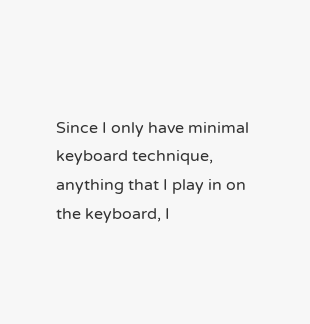Since I only have minimal keyboard technique, anything that I play in on the keyboard, I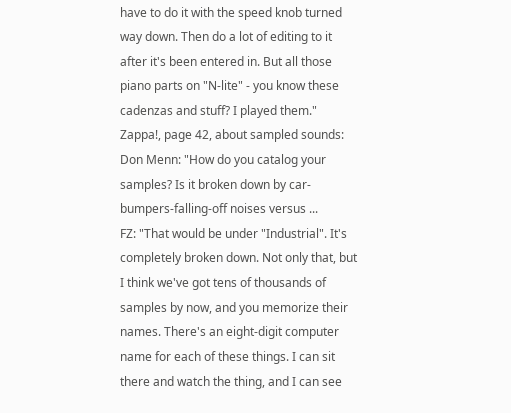have to do it with the speed knob turned way down. Then do a lot of editing to it after it's been entered in. But all those piano parts on "N-lite" - you know these cadenzas and stuff? I played them."
Zappa!, page 42, about sampled sounds:
Don Menn: "How do you catalog your samples? Is it broken down by car-bumpers-falling-off noises versus ...
FZ: "That would be under "Industrial". It's completely broken down. Not only that, but I think we've got tens of thousands of samples by now, and you memorize their names. There's an eight-digit computer name for each of these things. I can sit there and watch the thing, and I can see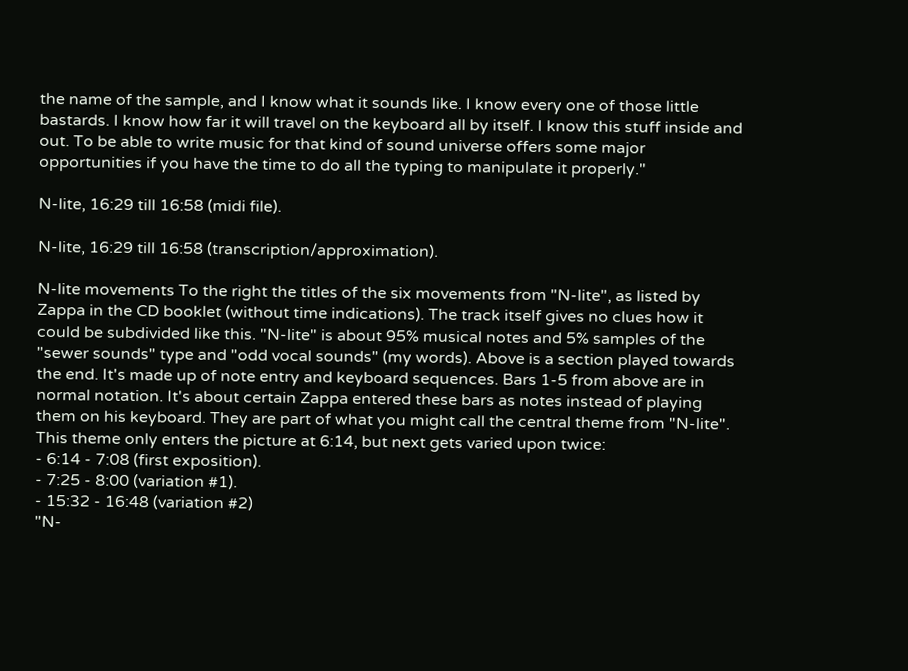the name of the sample, and I know what it sounds like. I know every one of those little bastards. I know how far it will travel on the keyboard all by itself. I know this stuff inside and out. To be able to write music for that kind of sound universe offers some major opportunities if you have the time to do all the typing to manipulate it properly."

N-lite, 16:29 till 16:58 (midi file).

N-lite, 16:29 till 16:58 (transcription/approximation).

N-lite movements To the right the titles of the six movements from "N-lite", as listed by Zappa in the CD booklet (without time indications). The track itself gives no clues how it could be subdivided like this. "N-lite" is about 95% musical notes and 5% samples of the "sewer sounds" type and "odd vocal sounds" (my words). Above is a section played towards the end. It's made up of note entry and keyboard sequences. Bars 1-5 from above are in normal notation. It's about certain Zappa entered these bars as notes instead of playing them on his keyboard. They are part of what you might call the central theme from "N-lite". This theme only enters the picture at 6:14, but next gets varied upon twice:
- 6:14 - 7:08 (first exposition).
- 7:25 - 8:00 (variation #1).
- 15:32 - 16:48 (variation #2)
"N-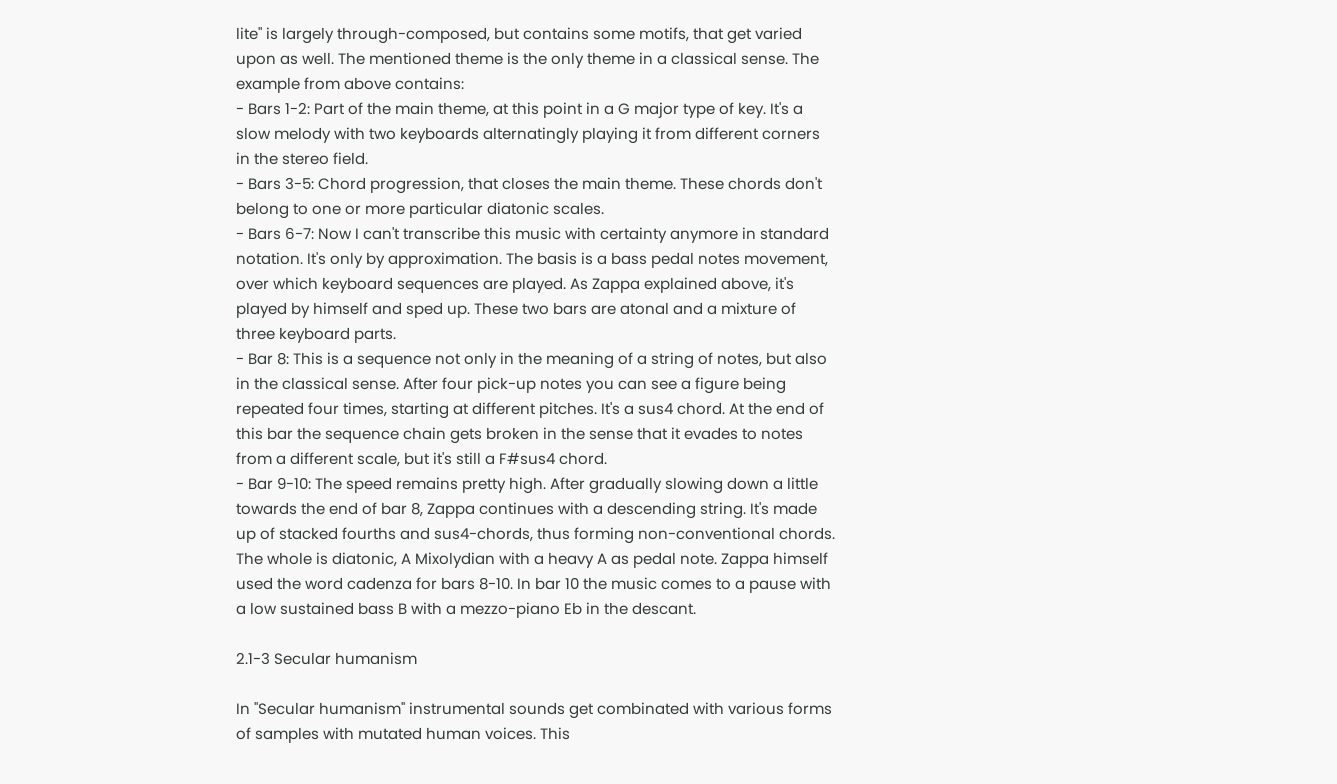lite" is largely through-composed, but contains some motifs, that get varied upon as well. The mentioned theme is the only theme in a classical sense. The example from above contains:
- Bars 1-2: Part of the main theme, at this point in a G major type of key. It's a slow melody with two keyboards alternatingly playing it from different corners in the stereo field.
- Bars 3-5: Chord progression, that closes the main theme. These chords don't belong to one or more particular diatonic scales.
- Bars 6-7: Now I can't transcribe this music with certainty anymore in standard notation. It's only by approximation. The basis is a bass pedal notes movement, over which keyboard sequences are played. As Zappa explained above, it's played by himself and sped up. These two bars are atonal and a mixture of three keyboard parts.
- Bar 8: This is a sequence not only in the meaning of a string of notes, but also in the classical sense. After four pick-up notes you can see a figure being repeated four times, starting at different pitches. It's a sus4 chord. At the end of this bar the sequence chain gets broken in the sense that it evades to notes from a different scale, but it's still a F#sus4 chord.
- Bar 9-10: The speed remains pretty high. After gradually slowing down a little towards the end of bar 8, Zappa continues with a descending string. It's made up of stacked fourths and sus4-chords, thus forming non-conventional chords. The whole is diatonic, A Mixolydian with a heavy A as pedal note. Zappa himself used the word cadenza for bars 8-10. In bar 10 the music comes to a pause with a low sustained bass B with a mezzo-piano Eb in the descant.

2.1-3 Secular humanism

In "Secular humanism" instrumental sounds get combinated with various forms of samples with mutated human voices. This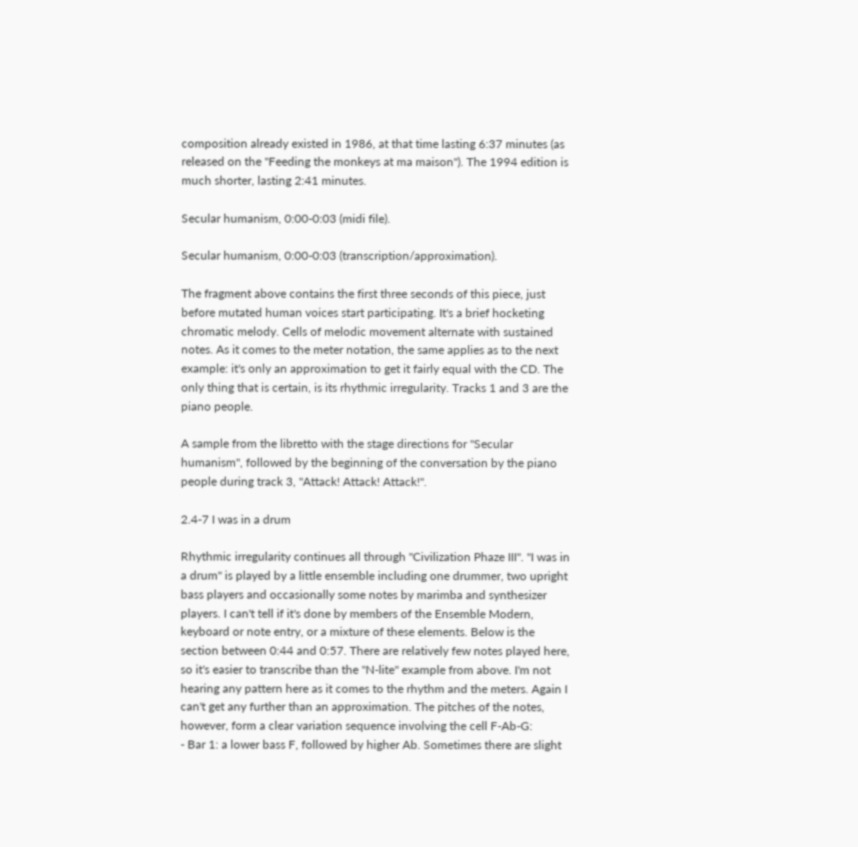composition already existed in 1986, at that time lasting 6:37 minutes (as released on the "Feeding the monkeys at ma maison"). The 1994 edition is much shorter, lasting 2:41 minutes.

Secular humanism, 0:00-0:03 (midi file).

Secular humanism, 0:00-0:03 (transcription/approximation).

The fragment above contains the first three seconds of this piece, just before mutated human voices start participating. It's a brief hocketing chromatic melody. Cells of melodic movement alternate with sustained notes. As it comes to the meter notation, the same applies as to the next example: it's only an approximation to get it fairly equal with the CD. The only thing that is certain, is its rhythmic irregularity. Tracks 1 and 3 are the piano people.

A sample from the libretto with the stage directions for "Secular humanism", followed by the beginning of the conversation by the piano people during track 3, "Attack! Attack! Attack!".

2.4-7 I was in a drum

Rhythmic irregularity continues all through "Civilization Phaze III". "I was in a drum" is played by a little ensemble including one drummer, two upright bass players and occasionally some notes by marimba and synthesizer players. I can't tell if it's done by members of the Ensemble Modern, keyboard or note entry, or a mixture of these elements. Below is the section between 0:44 and 0:57. There are relatively few notes played here, so it's easier to transcribe than the "N-lite" example from above. I'm not hearing any pattern here as it comes to the rhythm and the meters. Again I can't get any further than an approximation. The pitches of the notes, however, form a clear variation sequence involving the cell F-Ab-G:
- Bar 1: a lower bass F, followed by higher Ab. Sometimes there are slight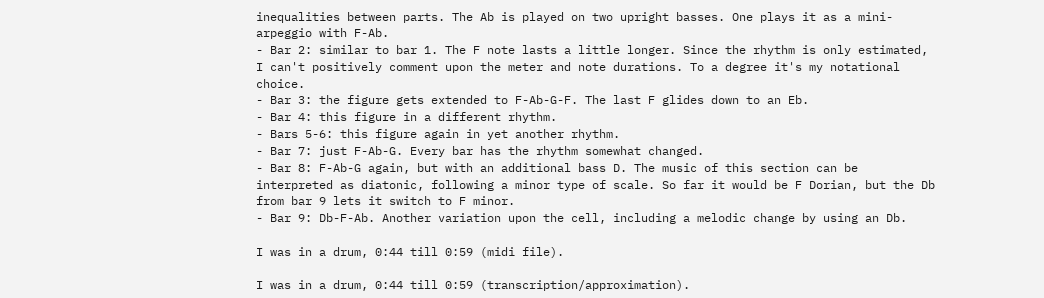inequalities between parts. The Ab is played on two upright basses. One plays it as a mini-arpeggio with F-Ab.
- Bar 2: similar to bar 1. The F note lasts a little longer. Since the rhythm is only estimated, I can't positively comment upon the meter and note durations. To a degree it's my notational choice.
- Bar 3: the figure gets extended to F-Ab-G-F. The last F glides down to an Eb.
- Bar 4: this figure in a different rhythm.
- Bars 5-6: this figure again in yet another rhythm.
- Bar 7: just F-Ab-G. Every bar has the rhythm somewhat changed.
- Bar 8: F-Ab-G again, but with an additional bass D. The music of this section can be interpreted as diatonic, following a minor type of scale. So far it would be F Dorian, but the Db from bar 9 lets it switch to F minor.
- Bar 9: Db-F-Ab. Another variation upon the cell, including a melodic change by using an Db.

I was in a drum, 0:44 till 0:59 (midi file).

I was in a drum, 0:44 till 0:59 (transcription/approximation).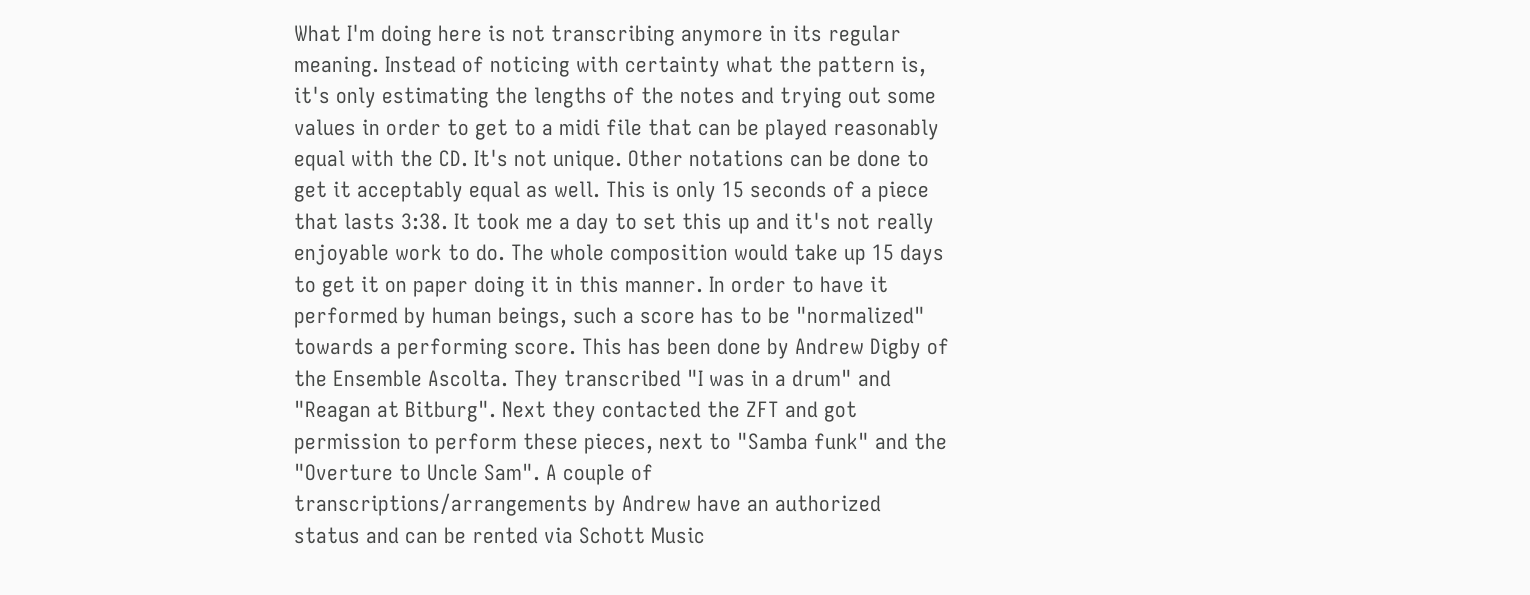What I'm doing here is not transcribing anymore in its regular meaning. Instead of noticing with certainty what the pattern is, it's only estimating the lengths of the notes and trying out some values in order to get to a midi file that can be played reasonably equal with the CD. It's not unique. Other notations can be done to get it acceptably equal as well. This is only 15 seconds of a piece that lasts 3:38. It took me a day to set this up and it's not really enjoyable work to do. The whole composition would take up 15 days to get it on paper doing it in this manner. In order to have it performed by human beings, such a score has to be "normalized" towards a performing score. This has been done by Andrew Digby of the Ensemble Ascolta. They transcribed "I was in a drum" and "Reagan at Bitburg". Next they contacted the ZFT and got permission to perform these pieces, next to "Samba funk" and the "Overture to Uncle Sam". A couple of transcriptions/arrangements by Andrew have an authorized status and can be rented via Schott Music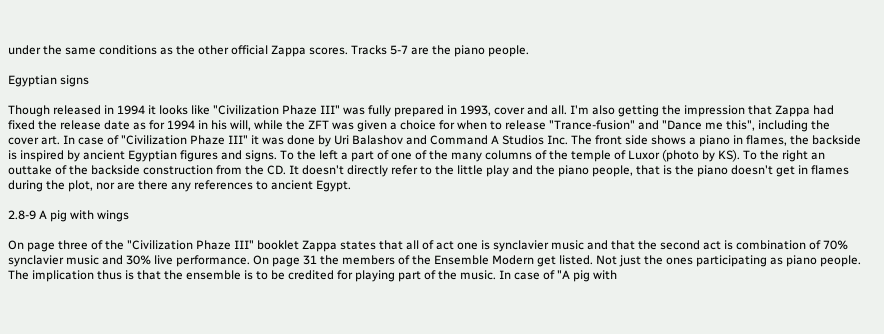under the same conditions as the other official Zappa scores. Tracks 5-7 are the piano people.

Egyptian signs

Though released in 1994 it looks like "Civilization Phaze III" was fully prepared in 1993, cover and all. I'm also getting the impression that Zappa had fixed the release date as for 1994 in his will, while the ZFT was given a choice for when to release "Trance-fusion" and "Dance me this", including the cover art. In case of "Civilization Phaze III" it was done by Uri Balashov and Command A Studios Inc. The front side shows a piano in flames, the backside is inspired by ancient Egyptian figures and signs. To the left a part of one of the many columns of the temple of Luxor (photo by KS). To the right an outtake of the backside construction from the CD. It doesn't directly refer to the little play and the piano people, that is the piano doesn't get in flames during the plot, nor are there any references to ancient Egypt.

2.8-9 A pig with wings

On page three of the "Civilization Phaze III" booklet Zappa states that all of act one is synclavier music and that the second act is combination of 70% synclavier music and 30% live performance. On page 31 the members of the Ensemble Modern get listed. Not just the ones participating as piano people. The implication thus is that the ensemble is to be credited for playing part of the music. In case of "A pig with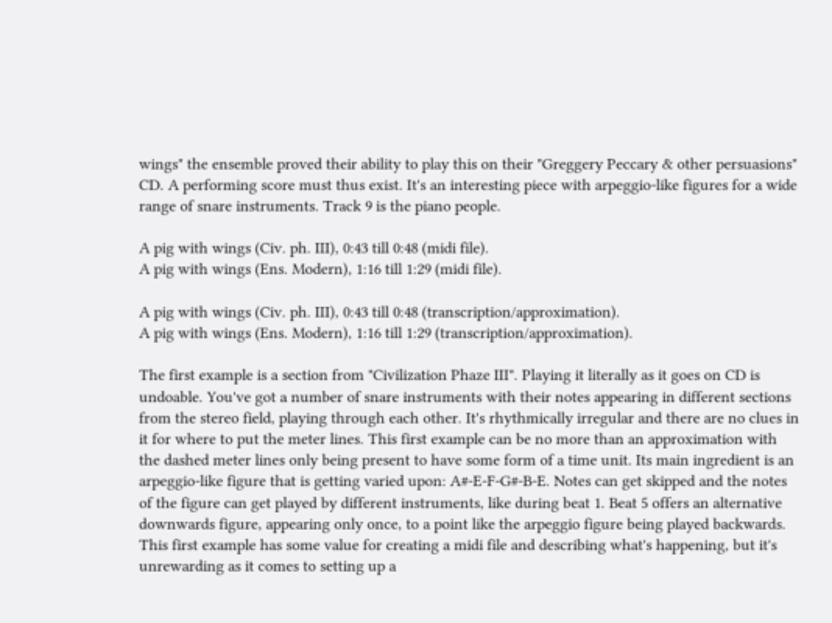wings" the ensemble proved their ability to play this on their "Greggery Peccary & other persuasions" CD. A performing score must thus exist. It's an interesting piece with arpeggio-like figures for a wide range of snare instruments. Track 9 is the piano people.

A pig with wings (Civ. ph. III), 0:43 till 0:48 (midi file).
A pig with wings (Ens. Modern), 1:16 till 1:29 (midi file).

A pig with wings (Civ. ph. III), 0:43 till 0:48 (transcription/approximation).
A pig with wings (Ens. Modern), 1:16 till 1:29 (transcription/approximation).

The first example is a section from "Civilization Phaze III". Playing it literally as it goes on CD is undoable. You've got a number of snare instruments with their notes appearing in different sections from the stereo field, playing through each other. It's rhythmically irregular and there are no clues in it for where to put the meter lines. This first example can be no more than an approximation with the dashed meter lines only being present to have some form of a time unit. Its main ingredient is an arpeggio-like figure that is getting varied upon: A#-E-F-G#-B-E. Notes can get skipped and the notes of the figure can get played by different instruments, like during beat 1. Beat 5 offers an alternative downwards figure, appearing only once, to a point like the arpeggio figure being played backwards. This first example has some value for creating a midi file and describing what's happening, but it's unrewarding as it comes to setting up a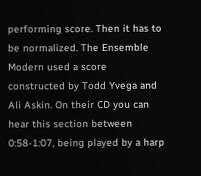performing score. Then it has to be normalized. The Ensemble Modern used a score constructed by Todd Yvega and Ali Askin. On their CD you can hear this section between 0:58-1:07, being played by a harp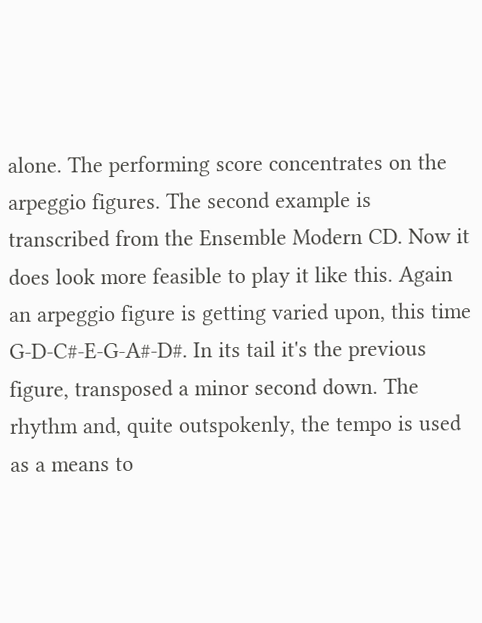alone. The performing score concentrates on the arpeggio figures. The second example is transcribed from the Ensemble Modern CD. Now it does look more feasible to play it like this. Again an arpeggio figure is getting varied upon, this time G-D-C#-E-G-A#-D#. In its tail it's the previous figure, transposed a minor second down. The rhythm and, quite outspokenly, the tempo is used as a means to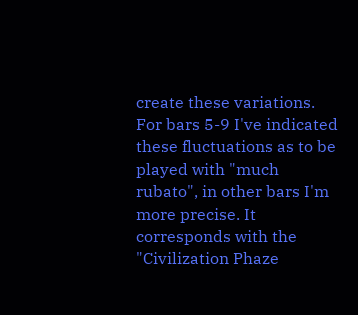create these variations. For bars 5-9 I've indicated these fluctuations as to be played with "much rubato", in other bars I'm more precise. It corresponds with the "Civilization Phaze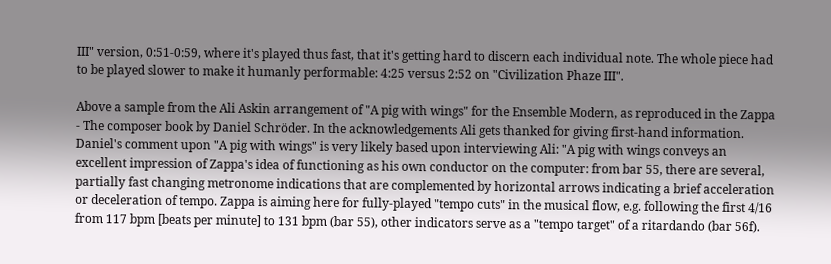III" version, 0:51-0:59, where it's played thus fast, that it's getting hard to discern each individual note. The whole piece had to be played slower to make it humanly performable: 4:25 versus 2:52 on "Civilization Phaze III".

Above a sample from the Ali Askin arrangement of "A pig with wings" for the Ensemble Modern, as reproduced in the Zappa - The composer book by Daniel Schröder. In the acknowledgements Ali gets thanked for giving first-hand information. Daniel's comment upon "A pig with wings" is very likely based upon interviewing Ali: "A pig with wings conveys an excellent impression of Zappa's idea of functioning as his own conductor on the computer: from bar 55, there are several, partially fast changing metronome indications that are complemented by horizontal arrows indicating a brief acceleration or deceleration of tempo. Zappa is aiming here for fully-played "tempo cuts" in the musical flow, e.g. following the first 4/16 from 117 bpm [beats per minute] to 131 bpm (bar 55), other indicators serve as a "tempo target" of a ritardando (bar 56f).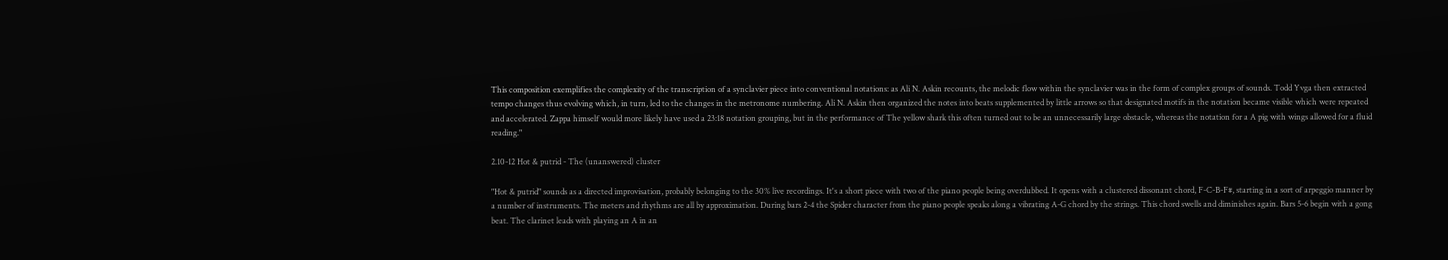This composition exemplifies the complexity of the transcription of a synclavier piece into conventional notations: as Ali N. Askin recounts, the melodic flow within the synclavier was in the form of complex groups of sounds. Todd Yvga then extracted tempo changes thus evolving which, in turn, led to the changes in the metronome numbering. Ali N. Askin then organized the notes into beats supplemented by little arrows so that designated motifs in the notation became visible which were repeated and accelerated. Zappa himself would more likely have used a 23:18 notation grouping, but in the performance of The yellow shark this often turned out to be an unnecessarily large obstacle, whereas the notation for a A pig with wings allowed for a fluid reading."

2.10-12 Hot & putrid - The (unanswered) cluster

"Hot & putrid" sounds as a directed improvisation, probably belonging to the 30% live recordings. It's a short piece with two of the piano people being overdubbed. It opens with a clustered dissonant chord, F-C-B-F#, starting in a sort of arpeggio manner by a number of instruments. The meters and rhythms are all by approximation. During bars 2-4 the Spider character from the piano people speaks along a vibrating A-G chord by the strings. This chord swells and diminishes again. Bars 5-6 begin with a gong beat. The clarinet leads with playing an A in an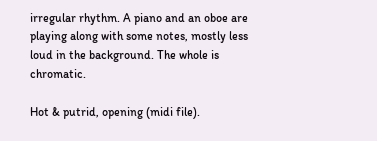irregular rhythm. A piano and an oboe are playing along with some notes, mostly less loud in the background. The whole is chromatic.

Hot & putrid, opening (midi file).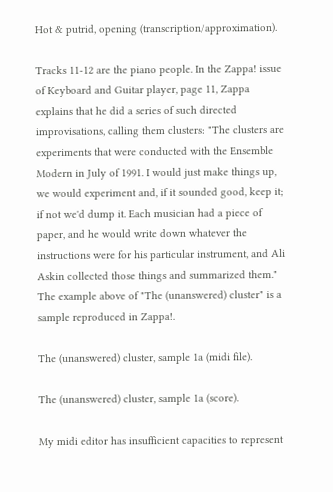Hot & putrid, opening (transcription/approximation).

Tracks 11-12 are the piano people. In the Zappa! issue of Keyboard and Guitar player, page 11, Zappa explains that he did a series of such directed improvisations, calling them clusters: "The clusters are experiments that were conducted with the Ensemble Modern in July of 1991. I would just make things up, we would experiment and, if it sounded good, keep it; if not we'd dump it. Each musician had a piece of paper, and he would write down whatever the instructions were for his particular instrument, and Ali Askin collected those things and summarized them." The example above of "The (unanswered) cluster" is a sample reproduced in Zappa!.

The (unanswered) cluster, sample 1a (midi file).

The (unanswered) cluster, sample 1a (score).

My midi editor has insufficient capacities to represent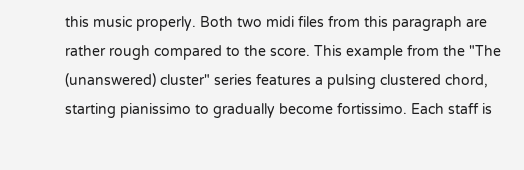this music properly. Both two midi files from this paragraph are rather rough compared to the score. This example from the "The (unanswered) cluster" series features a pulsing clustered chord, starting pianissimo to gradually become fortissimo. Each staff is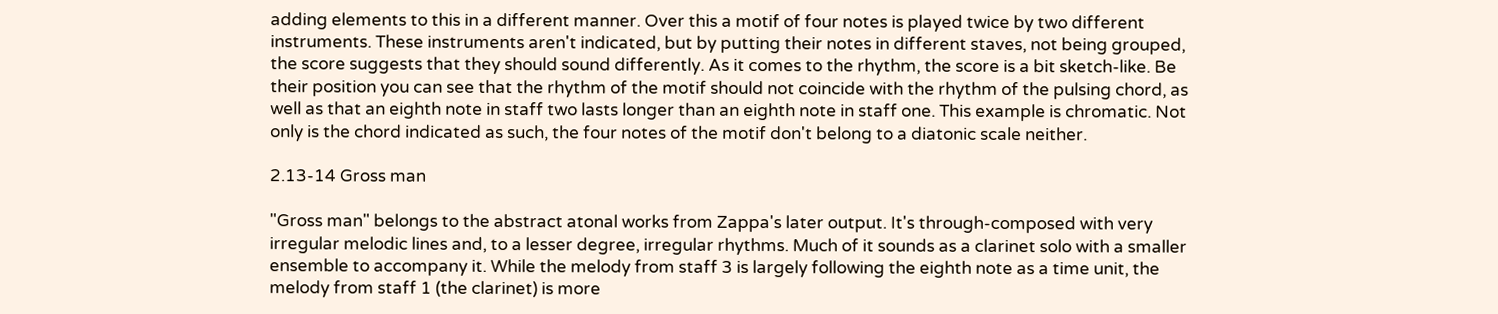adding elements to this in a different manner. Over this a motif of four notes is played twice by two different instruments. These instruments aren't indicated, but by putting their notes in different staves, not being grouped, the score suggests that they should sound differently. As it comes to the rhythm, the score is a bit sketch-like. Be their position you can see that the rhythm of the motif should not coincide with the rhythm of the pulsing chord, as well as that an eighth note in staff two lasts longer than an eighth note in staff one. This example is chromatic. Not only is the chord indicated as such, the four notes of the motif don't belong to a diatonic scale neither.

2.13-14 Gross man

"Gross man" belongs to the abstract atonal works from Zappa's later output. It's through-composed with very irregular melodic lines and, to a lesser degree, irregular rhythms. Much of it sounds as a clarinet solo with a smaller ensemble to accompany it. While the melody from staff 3 is largely following the eighth note as a time unit, the melody from staff 1 (the clarinet) is more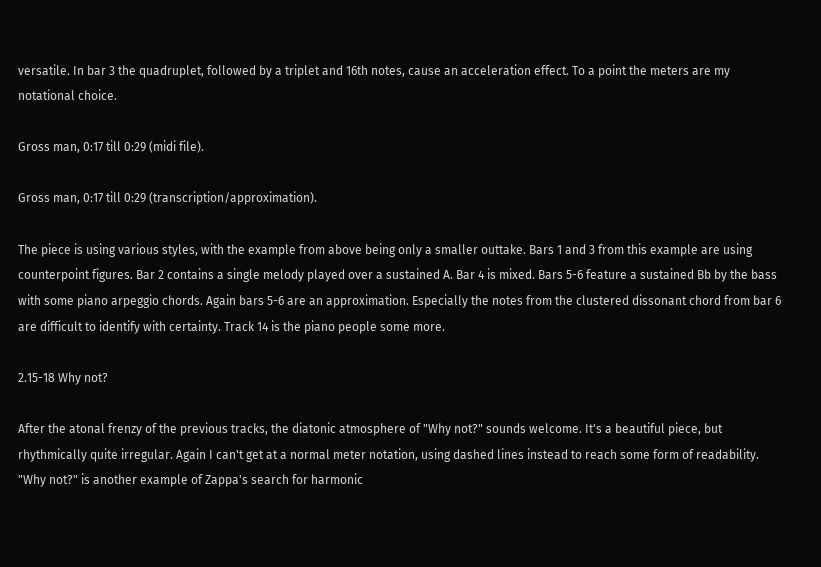versatile. In bar 3 the quadruplet, followed by a triplet and 16th notes, cause an acceleration effect. To a point the meters are my notational choice.

Gross man, 0:17 till 0:29 (midi file).

Gross man, 0:17 till 0:29 (transcription/approximation).

The piece is using various styles, with the example from above being only a smaller outtake. Bars 1 and 3 from this example are using counterpoint figures. Bar 2 contains a single melody played over a sustained A. Bar 4 is mixed. Bars 5-6 feature a sustained Bb by the bass with some piano arpeggio chords. Again bars 5-6 are an approximation. Especially the notes from the clustered dissonant chord from bar 6 are difficult to identify with certainty. Track 14 is the piano people some more.

2.15-18 Why not?

After the atonal frenzy of the previous tracks, the diatonic atmosphere of "Why not?" sounds welcome. It's a beautiful piece, but rhythmically quite irregular. Again I can't get at a normal meter notation, using dashed lines instead to reach some form of readability. "Why not?" is another example of Zappa's search for harmonic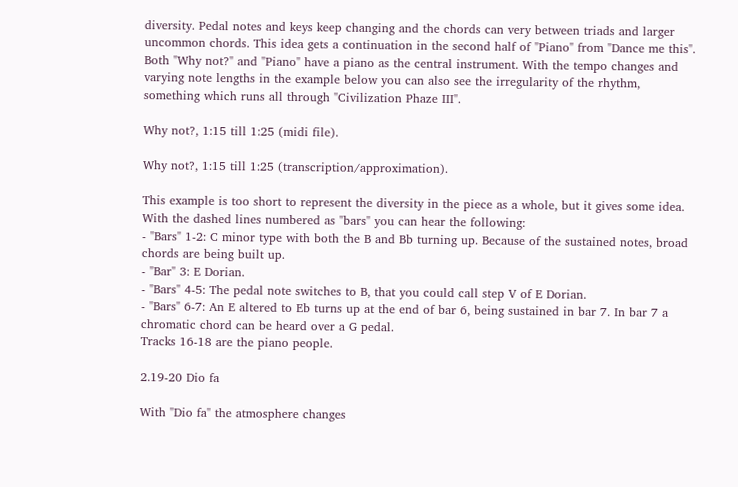diversity. Pedal notes and keys keep changing and the chords can very between triads and larger uncommon chords. This idea gets a continuation in the second half of "Piano" from "Dance me this". Both "Why not?" and "Piano" have a piano as the central instrument. With the tempo changes and varying note lengths in the example below you can also see the irregularity of the rhythm, something which runs all through "Civilization Phaze III".

Why not?, 1:15 till 1:25 (midi file).

Why not?, 1:15 till 1:25 (transcription/approximation).

This example is too short to represent the diversity in the piece as a whole, but it gives some idea. With the dashed lines numbered as "bars" you can hear the following:
- "Bars" 1-2: C minor type with both the B and Bb turning up. Because of the sustained notes, broad chords are being built up.
- "Bar" 3: E Dorian.
- "Bars" 4-5: The pedal note switches to B, that you could call step V of E Dorian.
- "Bars" 6-7: An E altered to Eb turns up at the end of bar 6, being sustained in bar 7. In bar 7 a chromatic chord can be heard over a G pedal.
Tracks 16-18 are the piano people.

2.19-20 Dio fa

With "Dio fa" the atmosphere changes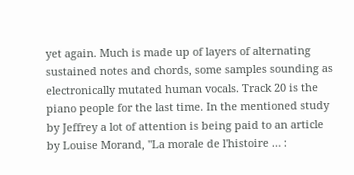yet again. Much is made up of layers of alternating sustained notes and chords, some samples sounding as electronically mutated human vocals. Track 20 is the piano people for the last time. In the mentioned study by Jeffrey a lot of attention is being paid to an article by Louise Morand, "La morale de l'histoire … :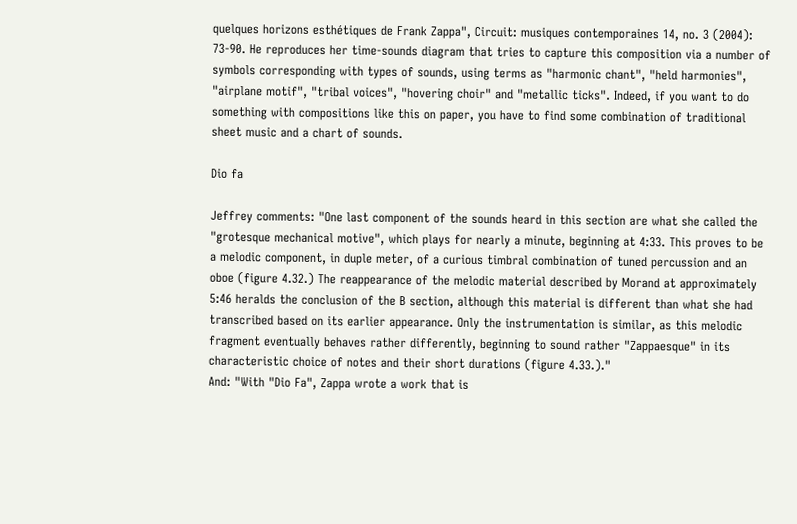quelques horizons esthétiques de Frank Zappa", Circuit: musiques contemporaines 14, no. 3 (2004): 73-90. He reproduces her time-sounds diagram that tries to capture this composition via a number of symbols corresponding with types of sounds, using terms as "harmonic chant", "held harmonies", "airplane motif", "tribal voices", "hovering choir" and "metallic ticks". Indeed, if you want to do something with compositions like this on paper, you have to find some combination of traditional sheet music and a chart of sounds.

Dio fa

Jeffrey comments: "One last component of the sounds heard in this section are what she called the "grotesque mechanical motive", which plays for nearly a minute, beginning at 4:33. This proves to be a melodic component, in duple meter, of a curious timbral combination of tuned percussion and an oboe (figure 4.32.) The reappearance of the melodic material described by Morand at approximately 5:46 heralds the conclusion of the B section, although this material is different than what she had transcribed based on its earlier appearance. Only the instrumentation is similar, as this melodic fragment eventually behaves rather differently, beginning to sound rather "Zappaesque" in its characteristic choice of notes and their short durations (figure 4.33.)."
And: "With "Dio Fa", Zappa wrote a work that is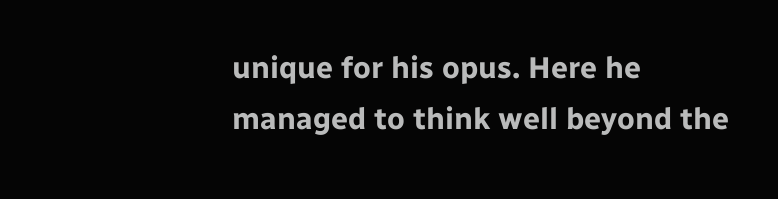unique for his opus. Here he managed to think well beyond the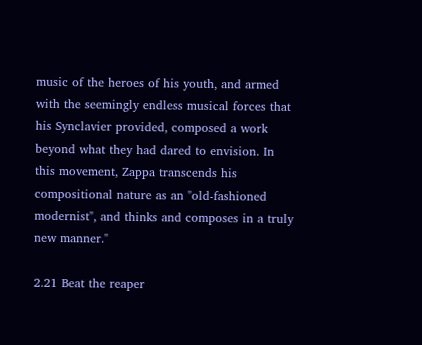music of the heroes of his youth, and armed with the seemingly endless musical forces that his Synclavier provided, composed a work beyond what they had dared to envision. In this movement, Zappa transcends his compositional nature as an "old-fashioned modernist", and thinks and composes in a truly new manner."

2.21 Beat the reaper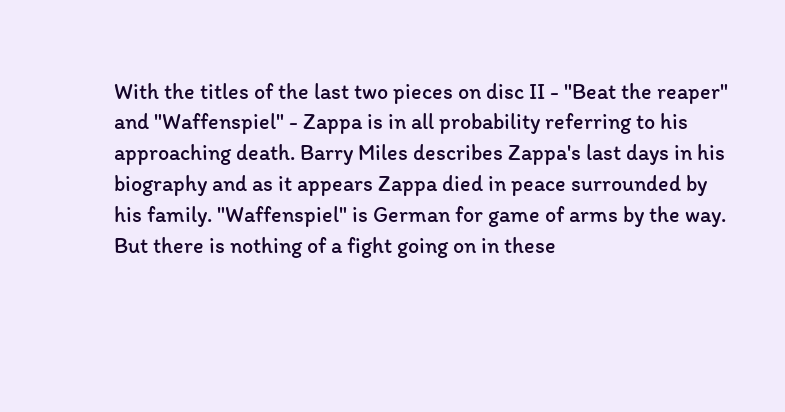With the titles of the last two pieces on disc II - "Beat the reaper" and "Waffenspiel" - Zappa is in all probability referring to his approaching death. Barry Miles describes Zappa's last days in his biography and as it appears Zappa died in peace surrounded by his family. "Waffenspiel" is German for game of arms by the way. But there is nothing of a fight going on in these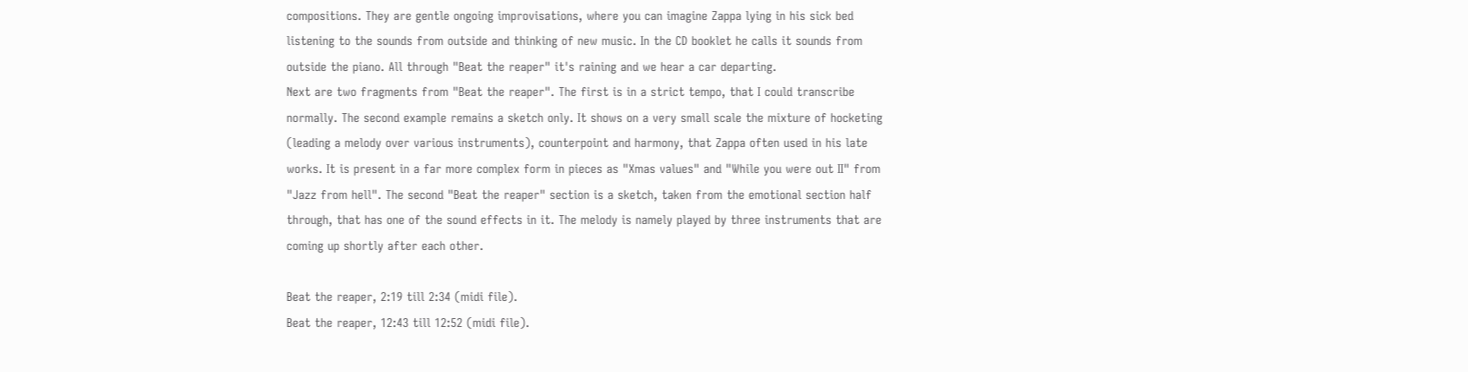compositions. They are gentle ongoing improvisations, where you can imagine Zappa lying in his sick bed listening to the sounds from outside and thinking of new music. In the CD booklet he calls it sounds from outside the piano. All through "Beat the reaper" it's raining and we hear a car departing.
Next are two fragments from "Beat the reaper". The first is in a strict tempo, that I could transcribe normally. The second example remains a sketch only. It shows on a very small scale the mixture of hocketing (leading a melody over various instruments), counterpoint and harmony, that Zappa often used in his late works. It is present in a far more complex form in pieces as "Xmas values" and "While you were out II" from "Jazz from hell". The second "Beat the reaper" section is a sketch, taken from the emotional section half through, that has one of the sound effects in it. The melody is namely played by three instruments that are coming up shortly after each other.

Beat the reaper, 2:19 till 2:34 (midi file).
Beat the reaper, 12:43 till 12:52 (midi file).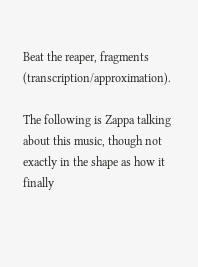Beat the reaper, fragments (transcription/approximation).

The following is Zappa talking about this music, though not exactly in the shape as how it finally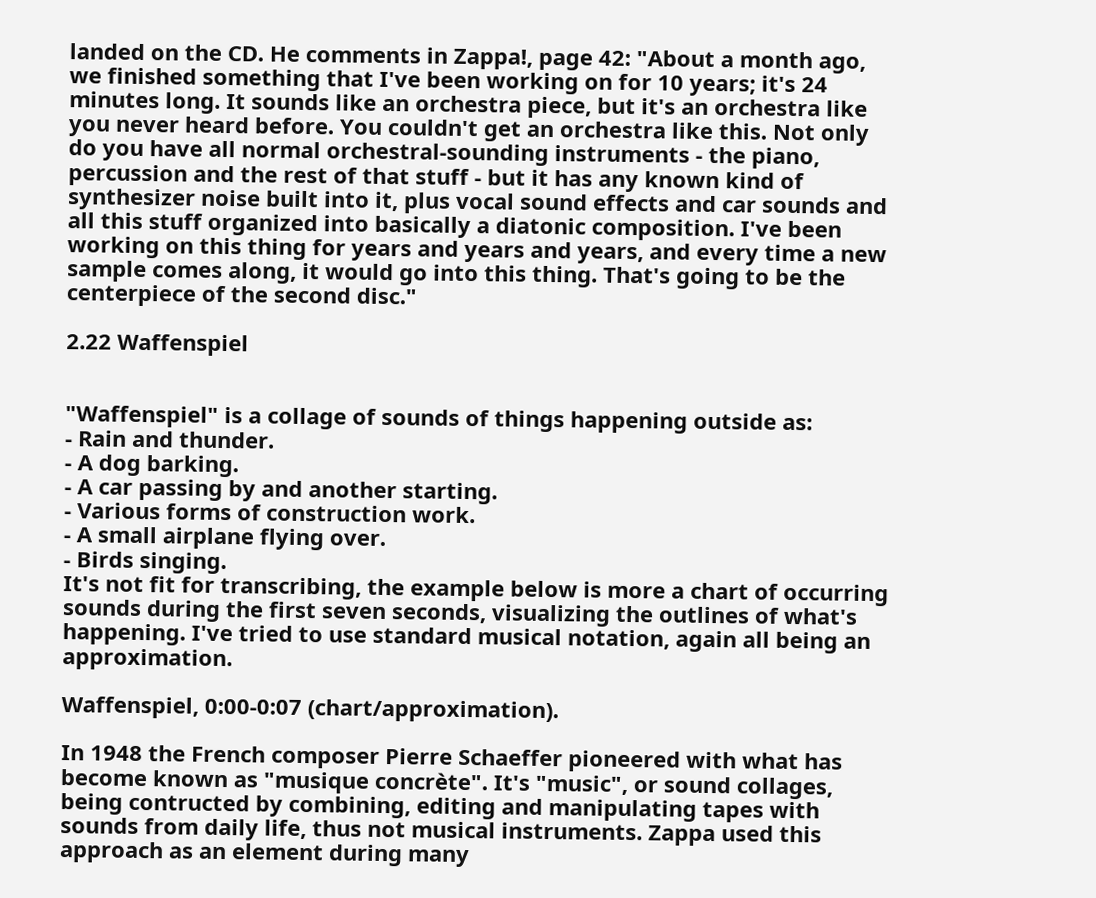landed on the CD. He comments in Zappa!, page 42: "About a month ago, we finished something that I've been working on for 10 years; it's 24 minutes long. It sounds like an orchestra piece, but it's an orchestra like you never heard before. You couldn't get an orchestra like this. Not only do you have all normal orchestral-sounding instruments - the piano, percussion and the rest of that stuff - but it has any known kind of synthesizer noise built into it, plus vocal sound effects and car sounds and all this stuff organized into basically a diatonic composition. I've been working on this thing for years and years and years, and every time a new sample comes along, it would go into this thing. That's going to be the centerpiece of the second disc."

2.22 Waffenspiel


"Waffenspiel" is a collage of sounds of things happening outside as:
- Rain and thunder.
- A dog barking.
- A car passing by and another starting.
- Various forms of construction work.
- A small airplane flying over.
- Birds singing.
It's not fit for transcribing, the example below is more a chart of occurring sounds during the first seven seconds, visualizing the outlines of what's happening. I've tried to use standard musical notation, again all being an approximation.

Waffenspiel, 0:00-0:07 (chart/approximation).

In 1948 the French composer Pierre Schaeffer pioneered with what has become known as "musique concrète". It's "music", or sound collages, being contructed by combining, editing and manipulating tapes with sounds from daily life, thus not musical instruments. Zappa used this approach as an element during many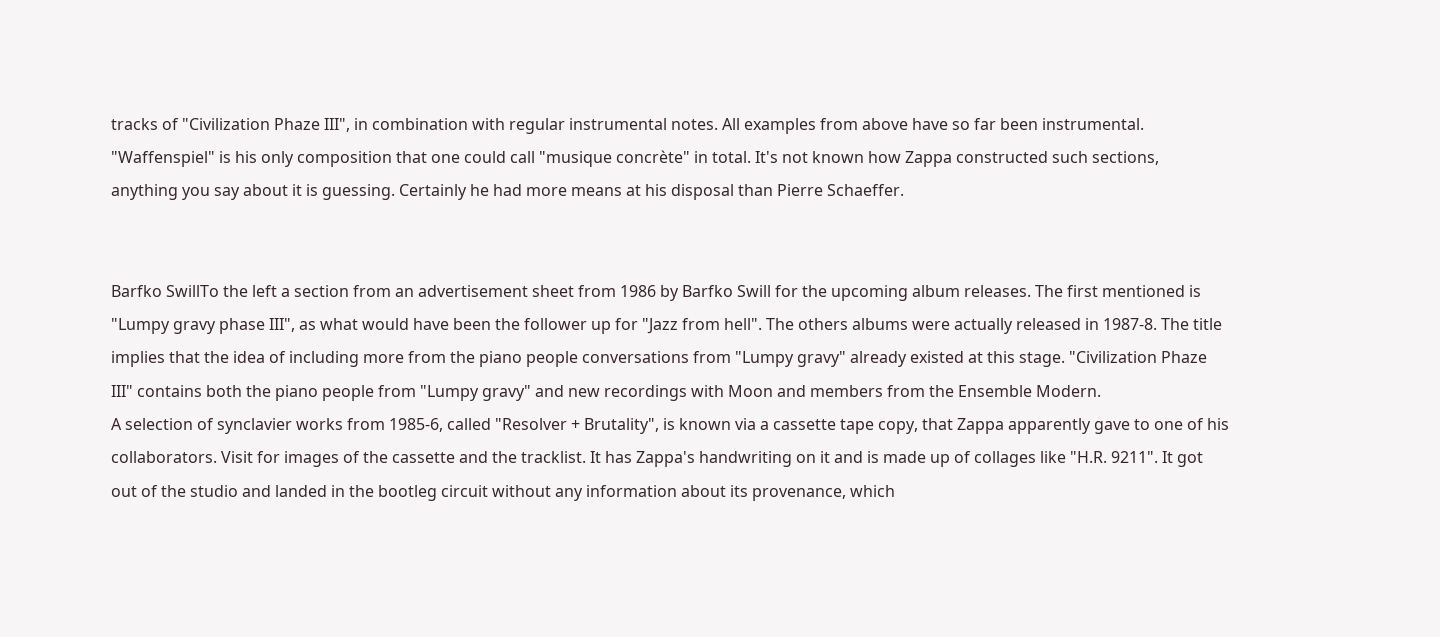tracks of "Civilization Phaze III", in combination with regular instrumental notes. All examples from above have so far been instrumental. "Waffenspiel" is his only composition that one could call "musique concrète" in total. It's not known how Zappa constructed such sections, anything you say about it is guessing. Certainly he had more means at his disposal than Pierre Schaeffer.


Barfko SwillTo the left a section from an advertisement sheet from 1986 by Barfko Swill for the upcoming album releases. The first mentioned is "Lumpy gravy phase III", as what would have been the follower up for "Jazz from hell". The others albums were actually released in 1987-8. The title implies that the idea of including more from the piano people conversations from "Lumpy gravy" already existed at this stage. "Civilization Phaze III" contains both the piano people from "Lumpy gravy" and new recordings with Moon and members from the Ensemble Modern.
A selection of synclavier works from 1985-6, called "Resolver + Brutality", is known via a cassette tape copy, that Zappa apparently gave to one of his collaborators. Visit for images of the cassette and the tracklist. It has Zappa's handwriting on it and is made up of collages like "H.R. 9211". It got out of the studio and landed in the bootleg circuit without any information about its provenance, which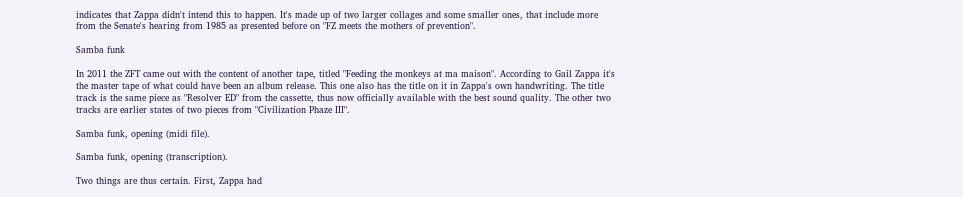indicates that Zappa didn't intend this to happen. It's made up of two larger collages and some smaller ones, that include more from the Senate's hearing from 1985 as presented before on "FZ meets the mothers of prevention".

Samba funk

In 2011 the ZFT came out with the content of another tape, titled "Feeding the monkeys at ma maison". According to Gail Zappa it's the master tape of what could have been an album release. This one also has the title on it in Zappa's own handwriting. The title track is the same piece as "Resolver ED" from the cassette, thus now officially available with the best sound quality. The other two tracks are earlier states of two pieces from "Civilization Phaze III".

Samba funk, opening (midi file).

Samba funk, opening (transcription).

Two things are thus certain. First, Zappa had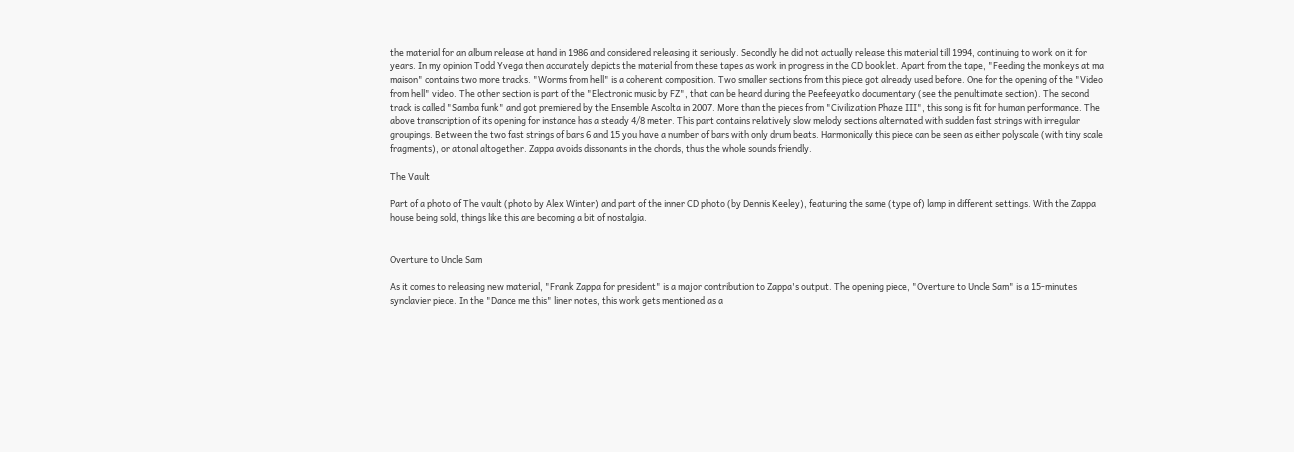the material for an album release at hand in 1986 and considered releasing it seriously. Secondly he did not actually release this material till 1994, continuing to work on it for years. In my opinion Todd Yvega then accurately depicts the material from these tapes as work in progress in the CD booklet. Apart from the tape, "Feeding the monkeys at ma maison" contains two more tracks. "Worms from hell" is a coherent composition. Two smaller sections from this piece got already used before. One for the opening of the "Video from hell" video. The other section is part of the "Electronic music by FZ", that can be heard during the Peefeeyatko documentary (see the penultimate section). The second track is called "Samba funk" and got premiered by the Ensemble Ascolta in 2007. More than the pieces from "Civilization Phaze III", this song is fit for human performance. The above transcription of its opening for instance has a steady 4/8 meter. This part contains relatively slow melody sections alternated with sudden fast strings with irregular groupings. Between the two fast strings of bars 6 and 15 you have a number of bars with only drum beats. Harmonically this piece can be seen as either polyscale (with tiny scale fragments), or atonal altogether. Zappa avoids dissonants in the chords, thus the whole sounds friendly.

The Vault

Part of a photo of The vault (photo by Alex Winter) and part of the inner CD photo (by Dennis Keeley), featuring the same (type of) lamp in different settings. With the Zappa house being sold, things like this are becoming a bit of nostalgia.


Overture to Uncle Sam

As it comes to releasing new material, "Frank Zappa for president" is a major contribution to Zappa's output. The opening piece, "Overture to Uncle Sam" is a 15-minutes synclavier piece. In the "Dance me this" liner notes, this work gets mentioned as a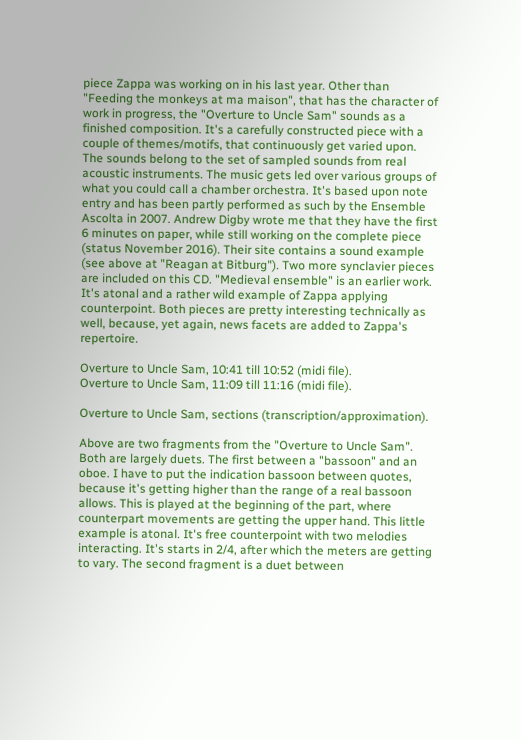piece Zappa was working on in his last year. Other than "Feeding the monkeys at ma maison", that has the character of work in progress, the "Overture to Uncle Sam" sounds as a finished composition. It's a carefully constructed piece with a couple of themes/motifs, that continuously get varied upon. The sounds belong to the set of sampled sounds from real acoustic instruments. The music gets led over various groups of what you could call a chamber orchestra. It's based upon note entry and has been partly performed as such by the Ensemble Ascolta in 2007. Andrew Digby wrote me that they have the first 6 minutes on paper, while still working on the complete piece (status November 2016). Their site contains a sound example (see above at "Reagan at Bitburg"). Two more synclavier pieces are included on this CD. "Medieval ensemble" is an earlier work. It's atonal and a rather wild example of Zappa applying counterpoint. Both pieces are pretty interesting technically as well, because, yet again, news facets are added to Zappa's repertoire.

Overture to Uncle Sam, 10:41 till 10:52 (midi file).
Overture to Uncle Sam, 11:09 till 11:16 (midi file).

Overture to Uncle Sam, sections (transcription/approximation).

Above are two fragments from the "Overture to Uncle Sam". Both are largely duets. The first between a "bassoon" and an oboe. I have to put the indication bassoon between quotes, because it's getting higher than the range of a real bassoon allows. This is played at the beginning of the part, where counterpart movements are getting the upper hand. This little example is atonal. It's free counterpoint with two melodies interacting. It's starts in 2/4, after which the meters are getting to vary. The second fragment is a duet between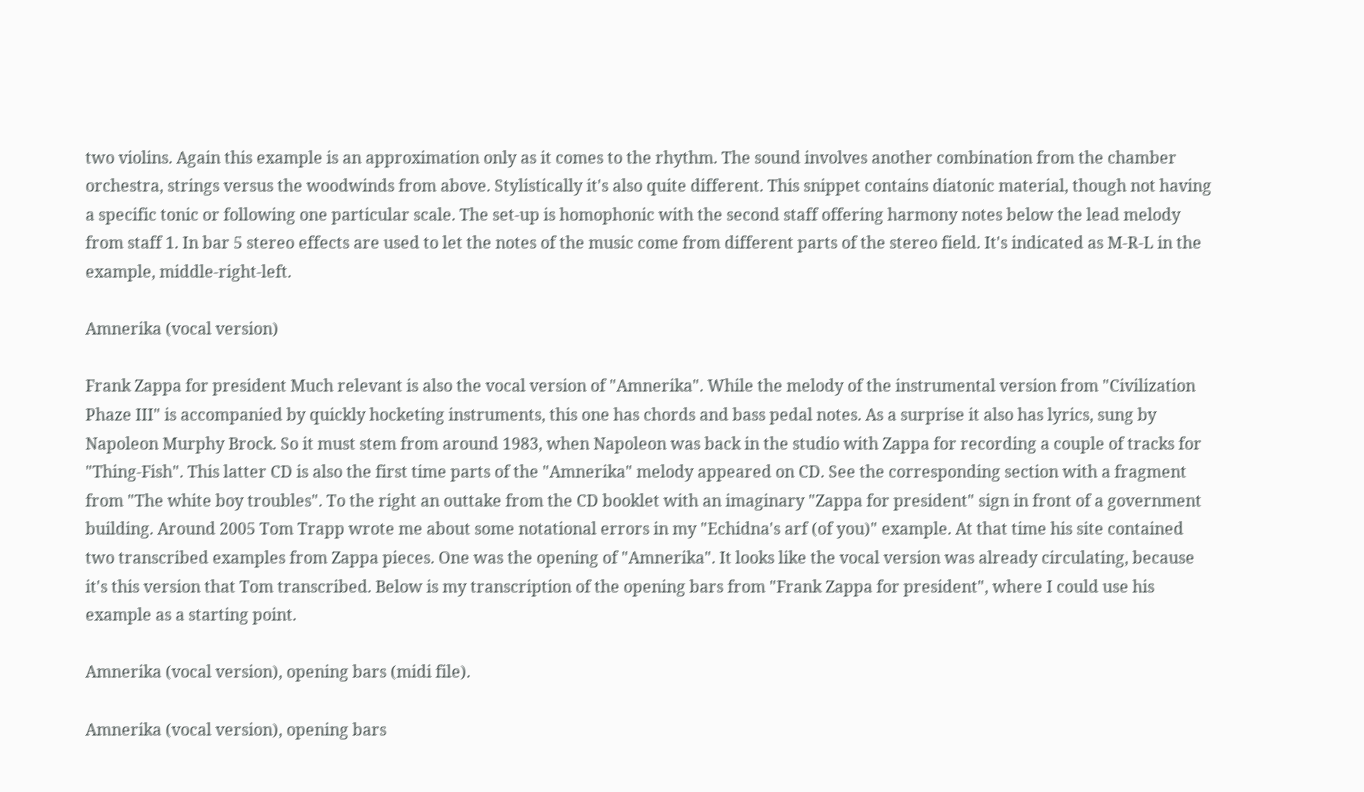two violins. Again this example is an approximation only as it comes to the rhythm. The sound involves another combination from the chamber orchestra, strings versus the woodwinds from above. Stylistically it's also quite different. This snippet contains diatonic material, though not having a specific tonic or following one particular scale. The set-up is homophonic with the second staff offering harmony notes below the lead melody from staff 1. In bar 5 stereo effects are used to let the notes of the music come from different parts of the stereo field. It's indicated as M-R-L in the example, middle-right-left.

Amnerika (vocal version)

Frank Zappa for president Much relevant is also the vocal version of "Amnerika". While the melody of the instrumental version from "Civilization Phaze III" is accompanied by quickly hocketing instruments, this one has chords and bass pedal notes. As a surprise it also has lyrics, sung by Napoleon Murphy Brock. So it must stem from around 1983, when Napoleon was back in the studio with Zappa for recording a couple of tracks for "Thing-Fish". This latter CD is also the first time parts of the "Amnerika" melody appeared on CD. See the corresponding section with a fragment from "The white boy troubles". To the right an outtake from the CD booklet with an imaginary "Zappa for president" sign in front of a government building. Around 2005 Tom Trapp wrote me about some notational errors in my "Echidna's arf (of you)" example. At that time his site contained two transcribed examples from Zappa pieces. One was the opening of "Amnerika". It looks like the vocal version was already circulating, because it's this version that Tom transcribed. Below is my transcription of the opening bars from "Frank Zappa for president", where I could use his example as a starting point.

Amnerika (vocal version), opening bars (midi file).

Amnerika (vocal version), opening bars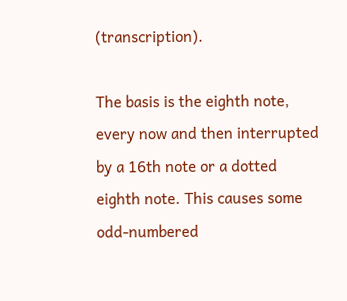(transcription).

The basis is the eighth note, every now and then interrupted by a 16th note or a dotted eighth note. This causes some odd-numbered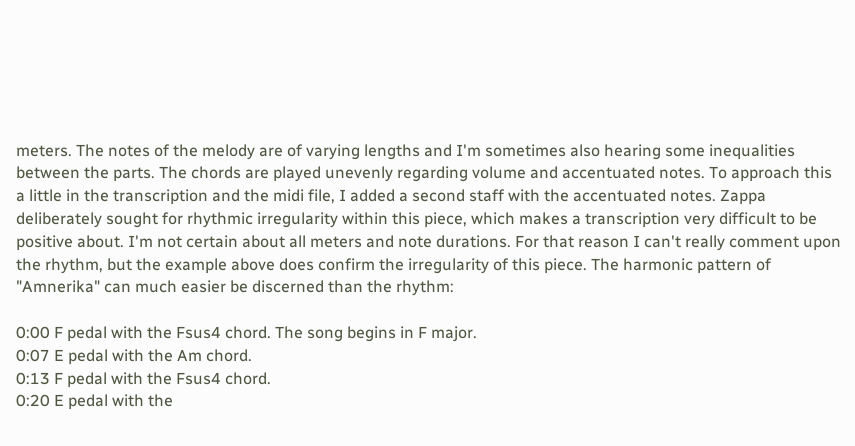meters. The notes of the melody are of varying lengths and I'm sometimes also hearing some inequalities between the parts. The chords are played unevenly regarding volume and accentuated notes. To approach this a little in the transcription and the midi file, I added a second staff with the accentuated notes. Zappa deliberately sought for rhythmic irregularity within this piece, which makes a transcription very difficult to be positive about. I'm not certain about all meters and note durations. For that reason I can't really comment upon the rhythm, but the example above does confirm the irregularity of this piece. The harmonic pattern of "Amnerika" can much easier be discerned than the rhythm:

0:00 F pedal with the Fsus4 chord. The song begins in F major.
0:07 E pedal with the Am chord.
0:13 F pedal with the Fsus4 chord.
0:20 E pedal with the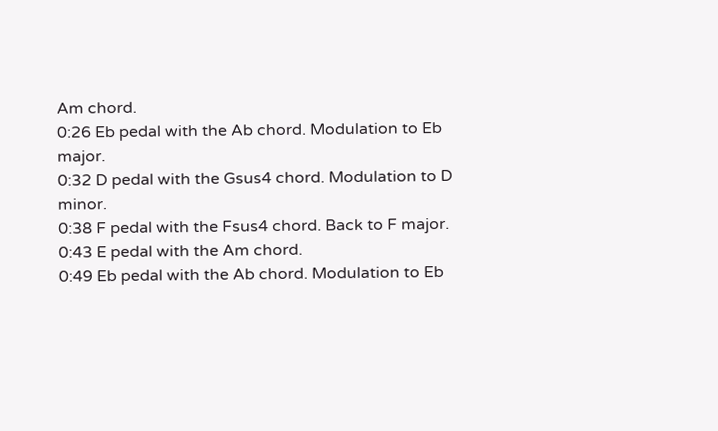Am chord.
0:26 Eb pedal with the Ab chord. Modulation to Eb major.
0:32 D pedal with the Gsus4 chord. Modulation to D minor.
0:38 F pedal with the Fsus4 chord. Back to F major.
0:43 E pedal with the Am chord.
0:49 Eb pedal with the Ab chord. Modulation to Eb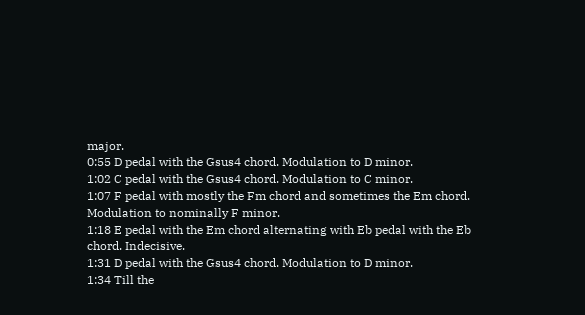major.
0:55 D pedal with the Gsus4 chord. Modulation to D minor.
1:02 C pedal with the Gsus4 chord. Modulation to C minor.
1:07 F pedal with mostly the Fm chord and sometimes the Em chord. Modulation to nominally F minor.
1:18 E pedal with the Em chord alternating with Eb pedal with the Eb chord. Indecisive.
1:31 D pedal with the Gsus4 chord. Modulation to D minor.
1:34 Till the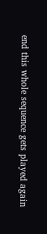end this whole sequence gets played again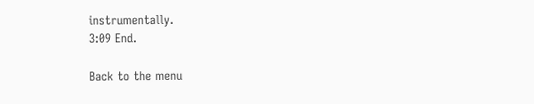instrumentally.
3:09 End.

Back to the menu